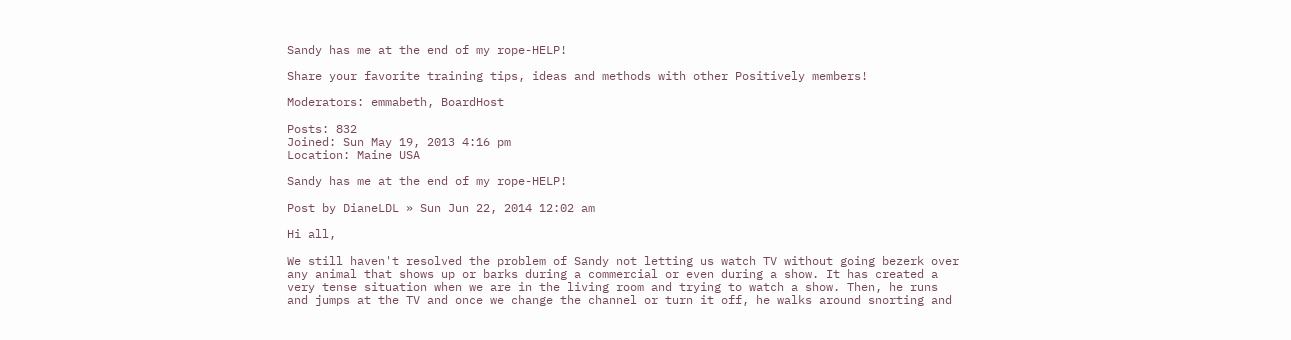Sandy has me at the end of my rope-HELP!

Share your favorite training tips, ideas and methods with other Positively members!

Moderators: emmabeth, BoardHost

Posts: 832
Joined: Sun May 19, 2013 4:16 pm
Location: Maine USA

Sandy has me at the end of my rope-HELP!

Post by DianeLDL » Sun Jun 22, 2014 12:02 am

Hi all,

We still haven't resolved the problem of Sandy not letting us watch TV without going bezerk over any animal that shows up or barks during a commercial or even during a show. It has created a very tense situation when we are in the living room and trying to watch a show. Then, he runs and jumps at the TV and once we change the channel or turn it off, he walks around snorting and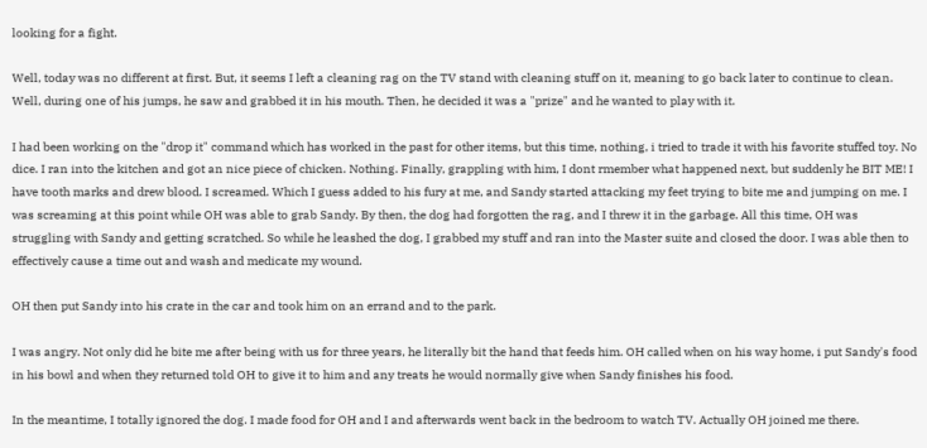looking for a fight.

Well, today was no different at first. But, it seems I left a cleaning rag on the TV stand with cleaning stuff on it, meaning to go back later to continue to clean. Well, during one of his jumps, he saw and grabbed it in his mouth. Then, he decided it was a "prize" and he wanted to play with it.

I had been working on the "drop it" command which has worked in the past for other items, but this time, nothing, i tried to trade it with his favorite stuffed toy. No dice. I ran into the kitchen and got an nice piece of chicken. Nothing. Finally, grappling with him, I dont rmember what happened next, but suddenly he BIT ME! I have tooth marks and drew blood. I screamed. Which I guess added to his fury at me, and Sandy started attacking my feet trying to bite me and jumping on me. I was screaming at this point while OH was able to grab Sandy. By then, the dog had forgotten the rag, and I threw it in the garbage. All this time, OH was struggling with Sandy and getting scratched. So while he leashed the dog, I grabbed my stuff and ran into the Master suite and closed the door. I was able then to effectively cause a time out and wash and medicate my wound.

OH then put Sandy into his crate in the car and took him on an errand and to the park.

I was angry. Not only did he bite me after being with us for three years, he literally bit the hand that feeds him. OH called when on his way home, i put Sandy's food in his bowl and when they returned told OH to give it to him and any treats he would normally give when Sandy finishes his food.

In the meantime, I totally ignored the dog. I made food for OH and I and afterwards went back in the bedroom to watch TV. Actually OH joined me there.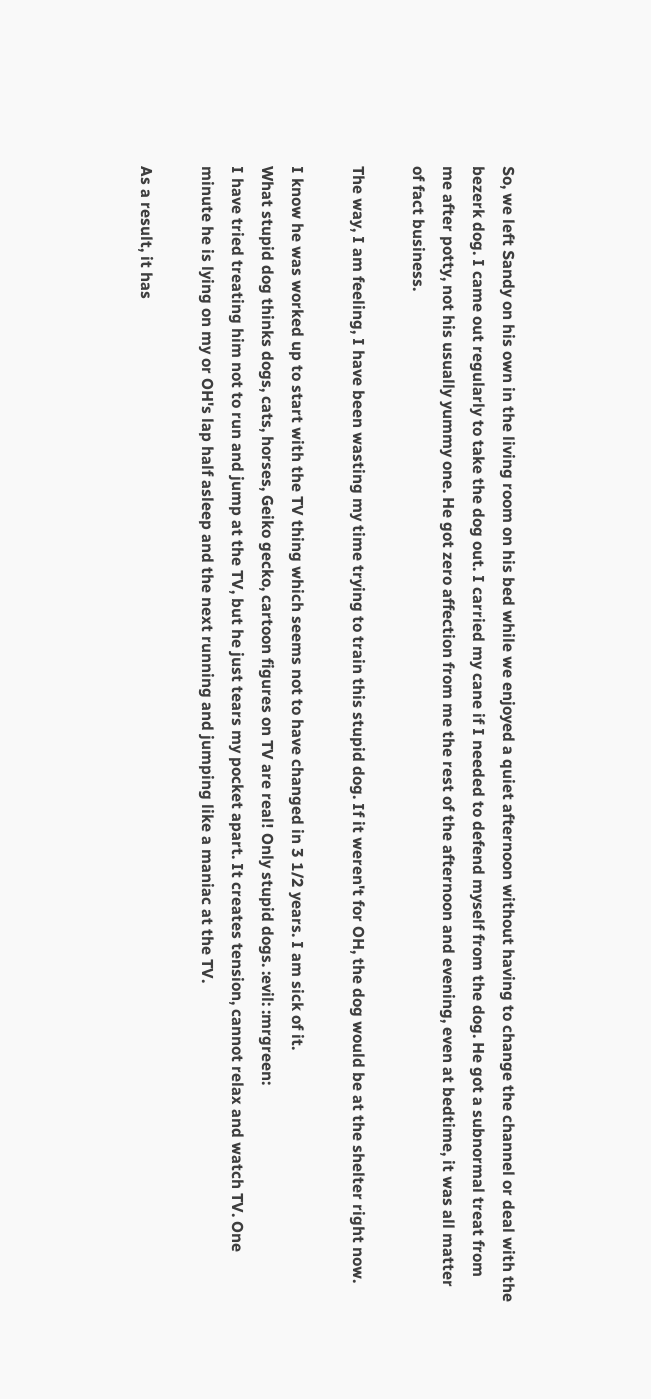So, we left Sandy on his own in the living room on his bed while we enjoyed a quiet afternoon without having to change the channel or deal with the bezerk dog. I came out regularly to take the dog out. I carried my cane if I needed to defend myself from the dog. He got a subnormal treat from me after potty, not his usually yummy one. He got zero affection from me the rest of the afternoon and evening, even at bedtime, it was all matter of fact business.

The way, I am feeling, I have been wasting my time trying to train this stupid dog. If it weren't for OH, the dog would be at the shelter right now.

I know he was worked up to start with the TV thing which seems not to have changed in 3 1/2 years. I am sick of it.
What stupid dog thinks dogs, cats, horses, Geiko gecko, cartoon figures on TV are real! Only stupid dogs. :evil: :mrgreen:
I have tried treating him not to run and jump at the TV, but he just tears my pocket apart. It creates tension, cannot relax and watch TV. One minute he is lying on my or OH's lap half asleep and the next running and jumping like a maniac at the TV.

As a result, it has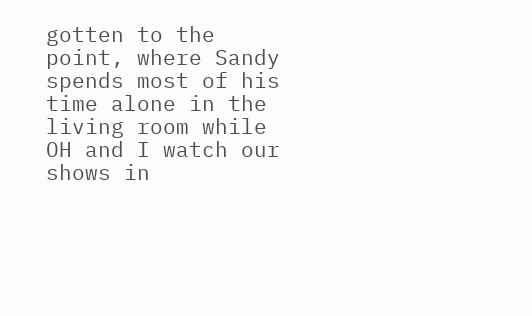gotten to the point, where Sandy spends most of his time alone in the living room while OH and I watch our shows in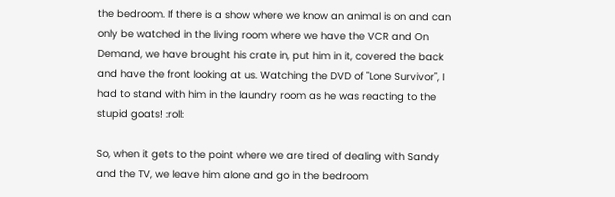the bedroom. If there is a show where we know an animal is on and can only be watched in the living room where we have the VCR and On Demand, we have brought his crate in, put him in it, covered the back and have the front looking at us. Watching the DVD of "Lone Survivor", I had to stand with him in the laundry room as he was reacting to the stupid goats! :roll:

So, when it gets to the point where we are tired of dealing with Sandy and the TV, we leave him alone and go in the bedroom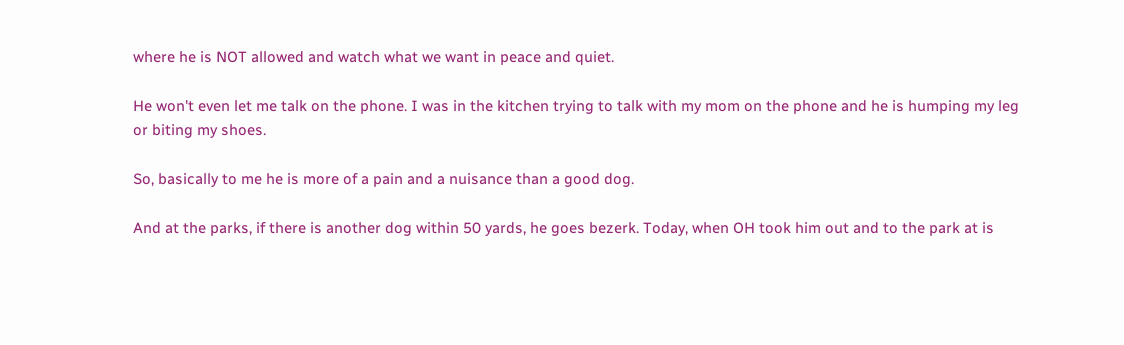where he is NOT allowed and watch what we want in peace and quiet.

He won't even let me talk on the phone. I was in the kitchen trying to talk with my mom on the phone and he is humping my leg or biting my shoes.

So, basically to me he is more of a pain and a nuisance than a good dog.

And at the parks, if there is another dog within 50 yards, he goes bezerk. Today, when OH took him out and to the park at is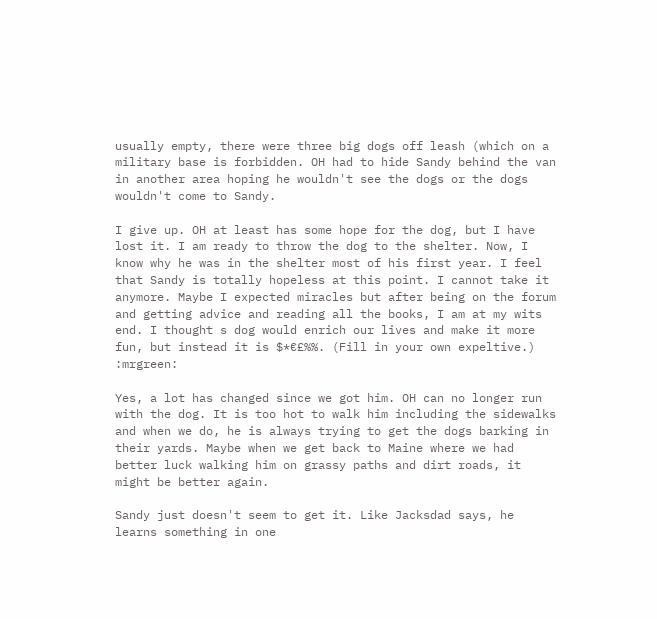usually empty, there were three big dogs off leash (which on a military base is forbidden. OH had to hide Sandy behind the van in another area hoping he wouldn't see the dogs or the dogs wouldn't come to Sandy.

I give up. OH at least has some hope for the dog, but I have lost it. I am ready to throw the dog to the shelter. Now, I know why he was in the shelter most of his first year. I feel that Sandy is totally hopeless at this point. I cannot take it anymore. Maybe I expected miracles but after being on the forum and getting advice and reading all the books, I am at my wits end. I thought s dog would enrich our lives and make it more fun, but instead it is $*€£%%. (Fill in your own expeltive.) :mrgreen:

Yes, a lot has changed since we got him. OH can no longer run with the dog. It is too hot to walk him including the sidewalks and when we do, he is always trying to get the dogs barking in their yards. Maybe when we get back to Maine where we had better luck walking him on grassy paths and dirt roads, it might be better again.

Sandy just doesn't seem to get it. Like Jacksdad says, he learns something in one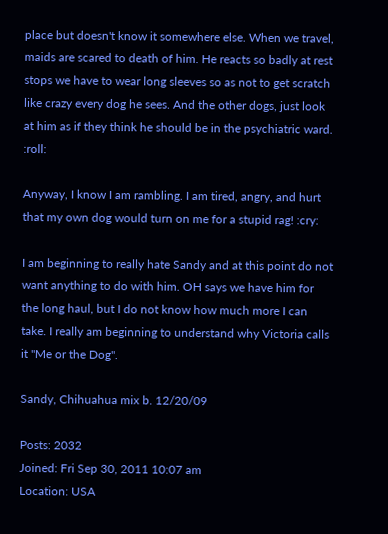place but doesn't know it somewhere else. When we travel, maids are scared to death of him. He reacts so badly at rest stops we have to wear long sleeves so as not to get scratch like crazy every dog he sees. And the other dogs, just look at him as if they think he should be in the psychiatric ward. :roll:

Anyway, I know I am rambling. I am tired, angry, and hurt that my own dog would turn on me for a stupid rag! :cry:

I am beginning to really hate Sandy and at this point do not want anything to do with him. OH says we have him for the long haul, but I do not know how much more I can take. I really am beginning to understand why Victoria calls it "Me or the Dog".

Sandy, Chihuahua mix b. 12/20/09

Posts: 2032
Joined: Fri Sep 30, 2011 10:07 am
Location: USA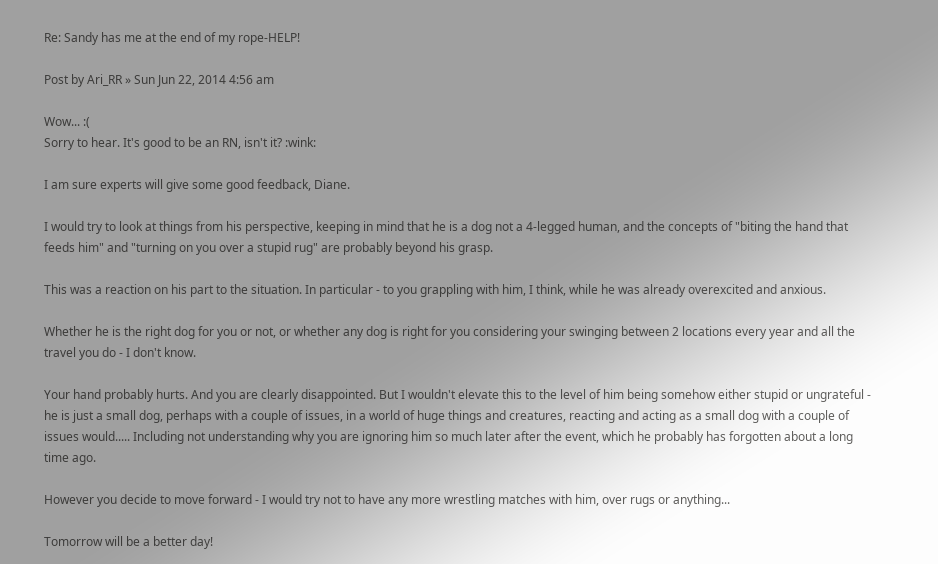Re: Sandy has me at the end of my rope-HELP!

Post by Ari_RR » Sun Jun 22, 2014 4:56 am

Wow... :(
Sorry to hear. It's good to be an RN, isn't it? :wink:

I am sure experts will give some good feedback, Diane.

I would try to look at things from his perspective, keeping in mind that he is a dog not a 4-legged human, and the concepts of "biting the hand that feeds him" and "turning on you over a stupid rug" are probably beyond his grasp.

This was a reaction on his part to the situation. In particular - to you grappling with him, I think, while he was already overexcited and anxious.

Whether he is the right dog for you or not, or whether any dog is right for you considering your swinging between 2 locations every year and all the travel you do - I don't know.

Your hand probably hurts. And you are clearly disappointed. But I wouldn't elevate this to the level of him being somehow either stupid or ungrateful - he is just a small dog, perhaps with a couple of issues, in a world of huge things and creatures, reacting and acting as a small dog with a couple of issues would..... Including not understanding why you are ignoring him so much later after the event, which he probably has forgotten about a long time ago.

However you decide to move forward - I would try not to have any more wrestling matches with him, over rugs or anything...

Tomorrow will be a better day!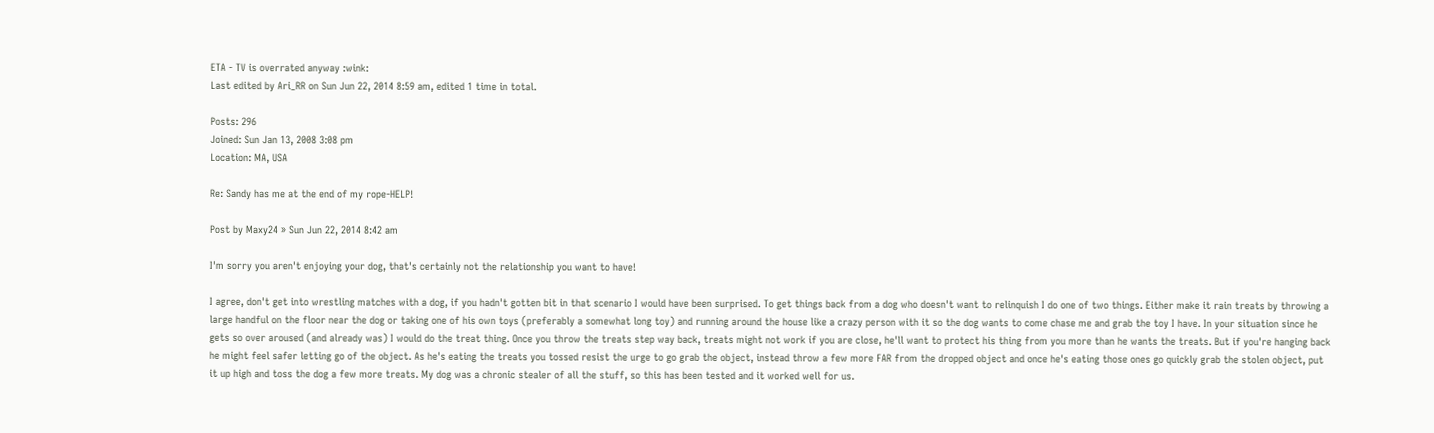ETA - TV is overrated anyway :wink:
Last edited by Ari_RR on Sun Jun 22, 2014 8:59 am, edited 1 time in total.

Posts: 296
Joined: Sun Jan 13, 2008 3:08 pm
Location: MA, USA

Re: Sandy has me at the end of my rope-HELP!

Post by Maxy24 » Sun Jun 22, 2014 8:42 am

I'm sorry you aren't enjoying your dog, that's certainly not the relationship you want to have!

I agree, don't get into wrestling matches with a dog, if you hadn't gotten bit in that scenario I would have been surprised. To get things back from a dog who doesn't want to relinquish I do one of two things. Either make it rain treats by throwing a large handful on the floor near the dog or taking one of his own toys (preferably a somewhat long toy) and running around the house like a crazy person with it so the dog wants to come chase me and grab the toy I have. In your situation since he gets so over aroused (and already was) I would do the treat thing. Once you throw the treats step way back, treats might not work if you are close, he'll want to protect his thing from you more than he wants the treats. But if you're hanging back he might feel safer letting go of the object. As he's eating the treats you tossed resist the urge to go grab the object, instead throw a few more FAR from the dropped object and once he's eating those ones go quickly grab the stolen object, put it up high and toss the dog a few more treats. My dog was a chronic stealer of all the stuff, so this has been tested and it worked well for us.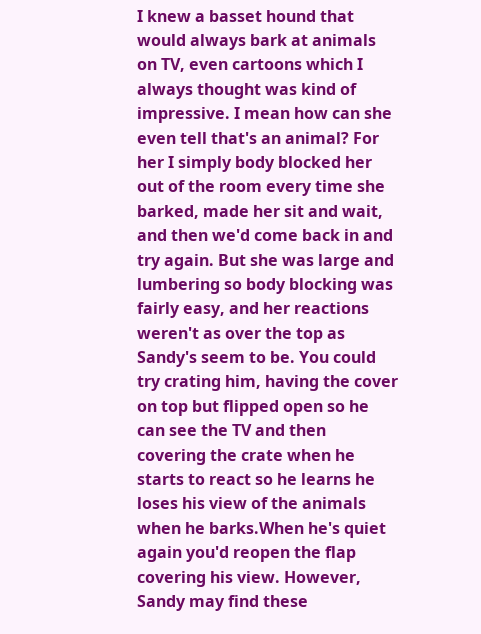I knew a basset hound that would always bark at animals on TV, even cartoons which I always thought was kind of impressive. I mean how can she even tell that's an animal? For her I simply body blocked her out of the room every time she barked, made her sit and wait, and then we'd come back in and try again. But she was large and lumbering so body blocking was fairly easy, and her reactions weren't as over the top as Sandy's seem to be. You could try crating him, having the cover on top but flipped open so he can see the TV and then covering the crate when he starts to react so he learns he loses his view of the animals when he barks.When he's quiet again you'd reopen the flap covering his view. However, Sandy may find these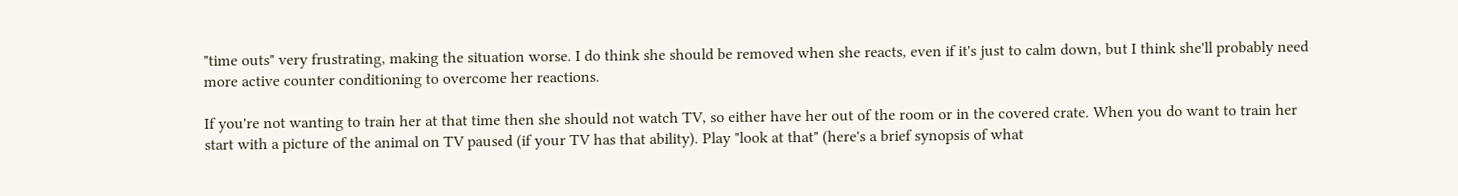"time outs" very frustrating, making the situation worse. I do think she should be removed when she reacts, even if it's just to calm down, but I think she'll probably need more active counter conditioning to overcome her reactions.

If you're not wanting to train her at that time then she should not watch TV, so either have her out of the room or in the covered crate. When you do want to train her start with a picture of the animal on TV paused (if your TV has that ability). Play "look at that" (here's a brief synopsis of what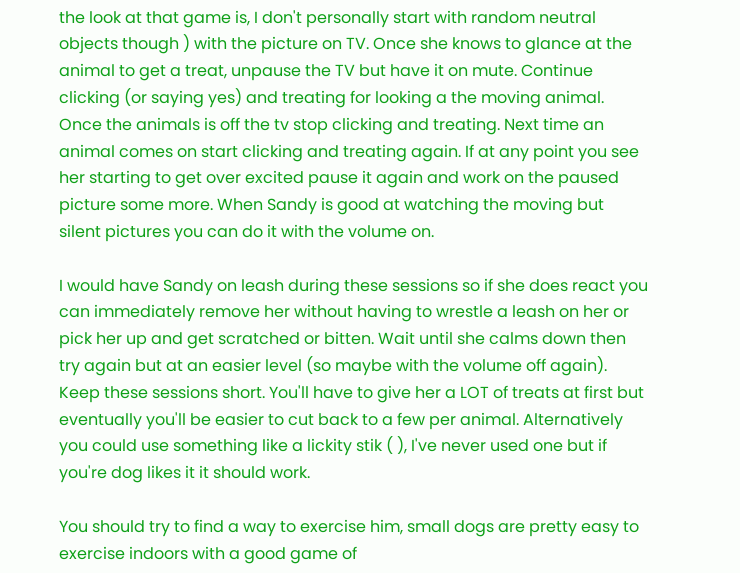the look at that game is, I don't personally start with random neutral objects though ) with the picture on TV. Once she knows to glance at the animal to get a treat, unpause the TV but have it on mute. Continue clicking (or saying yes) and treating for looking a the moving animal. Once the animals is off the tv stop clicking and treating. Next time an animal comes on start clicking and treating again. If at any point you see her starting to get over excited pause it again and work on the paused picture some more. When Sandy is good at watching the moving but silent pictures you can do it with the volume on.

I would have Sandy on leash during these sessions so if she does react you can immediately remove her without having to wrestle a leash on her or pick her up and get scratched or bitten. Wait until she calms down then try again but at an easier level (so maybe with the volume off again). Keep these sessions short. You'll have to give her a LOT of treats at first but eventually you'll be easier to cut back to a few per animal. Alternatively you could use something like a lickity stik ( ), I've never used one but if you're dog likes it it should work.

You should try to find a way to exercise him, small dogs are pretty easy to exercise indoors with a good game of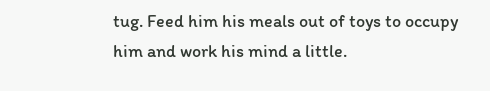tug. Feed him his meals out of toys to occupy him and work his mind a little.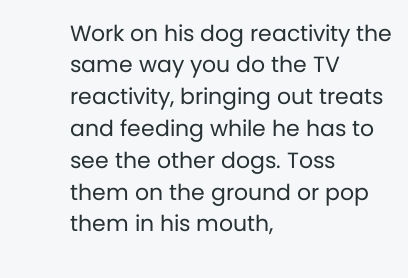Work on his dog reactivity the same way you do the TV reactivity, bringing out treats and feeding while he has to see the other dogs. Toss them on the ground or pop them in his mouth,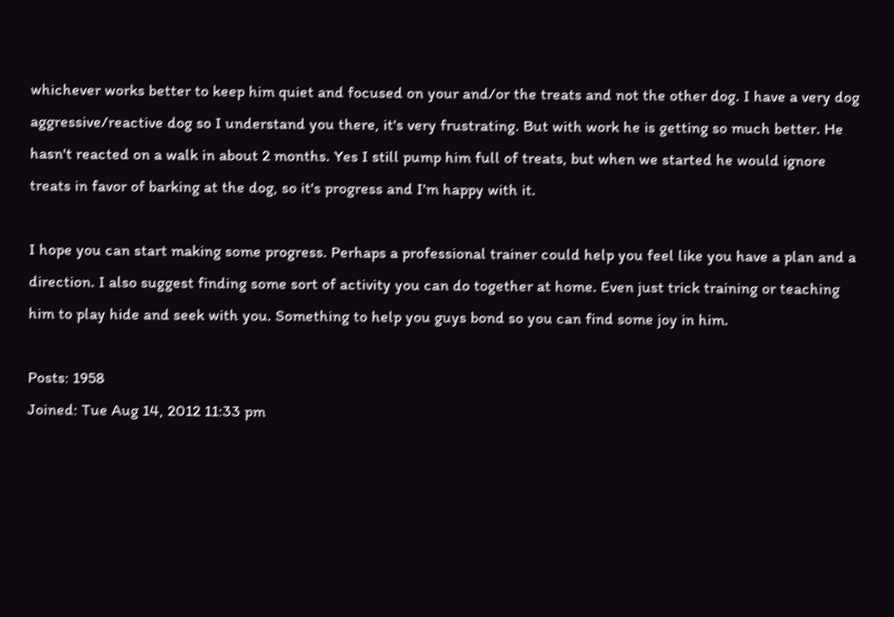whichever works better to keep him quiet and focused on your and/or the treats and not the other dog. I have a very dog aggressive/reactive dog so I understand you there, it's very frustrating. But with work he is getting so much better. He hasn't reacted on a walk in about 2 months. Yes I still pump him full of treats, but when we started he would ignore treats in favor of barking at the dog, so it's progress and I'm happy with it.

I hope you can start making some progress. Perhaps a professional trainer could help you feel like you have a plan and a direction. I also suggest finding some sort of activity you can do together at home. Even just trick training or teaching him to play hide and seek with you. Something to help you guys bond so you can find some joy in him.

Posts: 1958
Joined: Tue Aug 14, 2012 11:33 pm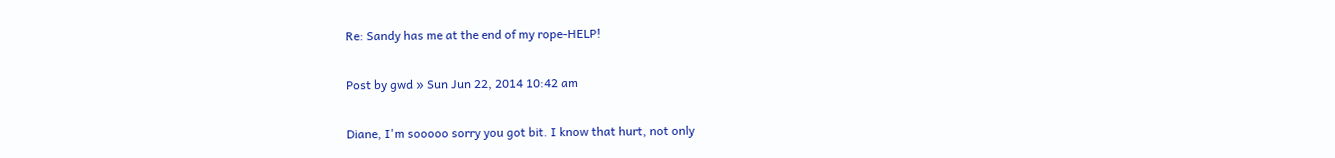Re: Sandy has me at the end of my rope-HELP!

Post by gwd » Sun Jun 22, 2014 10:42 am

Diane, I'm sooooo sorry you got bit. I know that hurt, not only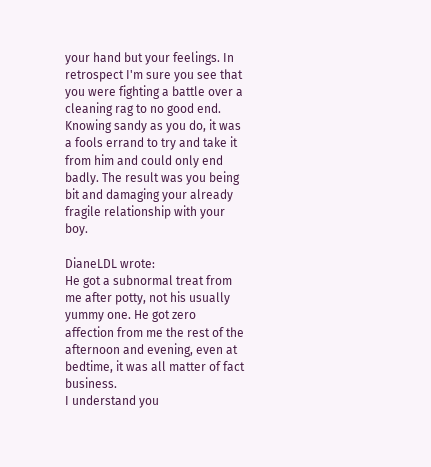your hand but your feelings. In retrospect I'm sure you see that you were fighting a battle over a cleaning rag to no good end. Knowing sandy as you do, it was a fools errand to try and take it from him and could only end badly. The result was you being bit and damaging your already fragile relationship with your boy.

DianeLDL wrote:
He got a subnormal treat from me after potty, not his usually yummy one. He got zero affection from me the rest of the afternoon and evening, even at bedtime, it was all matter of fact business.
I understand you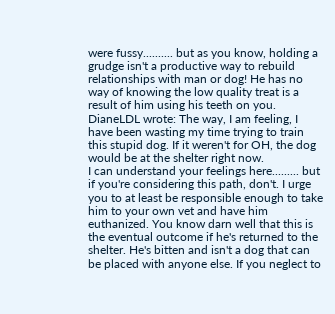were fussy.......... but as you know, holding a grudge isn't a productive way to rebuild relationships with man or dog! He has no way of knowing the low quality treat is a result of him using his teeth on you.
DianeLDL wrote: The way, I am feeling, I have been wasting my time trying to train this stupid dog. If it weren't for OH, the dog would be at the shelter right now.
I can understand your feelings here......... but if you're considering this path, don't. I urge you to at least be responsible enough to take him to your own vet and have him euthanized. You know darn well that this is the eventual outcome if he's returned to the shelter. He's bitten and isn't a dog that can be placed with anyone else. If you neglect to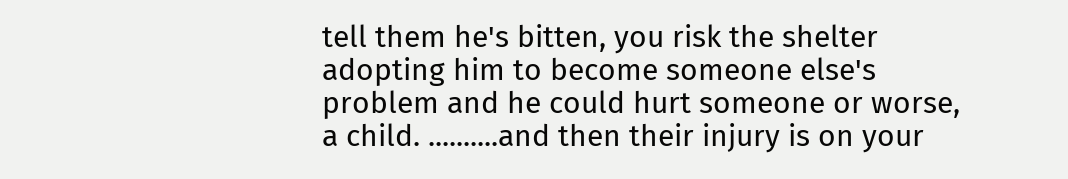tell them he's bitten, you risk the shelter adopting him to become someone else's problem and he could hurt someone or worse, a child. ..........and then their injury is on your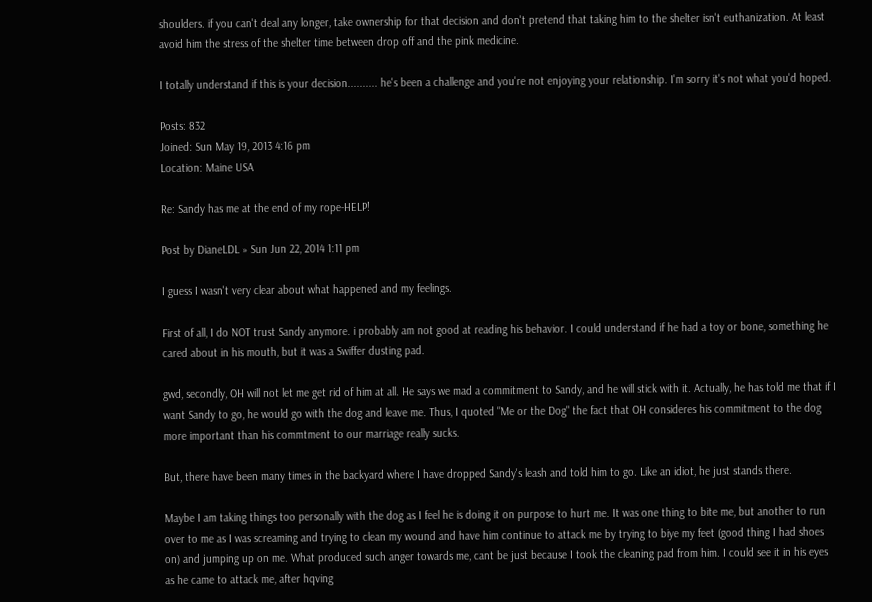shoulders. if you can't deal any longer, take ownership for that decision and don't pretend that taking him to the shelter isn't euthanization. At least avoid him the stress of the shelter time between drop off and the pink medicine.

I totally understand if this is your decision.......... he's been a challenge and you're not enjoying your relationship. I'm sorry it's not what you'd hoped.

Posts: 832
Joined: Sun May 19, 2013 4:16 pm
Location: Maine USA

Re: Sandy has me at the end of my rope-HELP!

Post by DianeLDL » Sun Jun 22, 2014 1:11 pm

I guess I wasn't very clear about what happened and my feelings.

First of all, I do NOT trust Sandy anymore. i probably am not good at reading his behavior. I could understand if he had a toy or bone, something he cared about in his mouth, but it was a Swiffer dusting pad.

gwd, secondly, OH will not let me get rid of him at all. He says we mad a commitment to Sandy, and he will stick with it. Actually, he has told me that if I want Sandy to go, he would go with the dog and leave me. Thus, I quoted "Me or the Dog" the fact that OH consideres his commitment to the dog more important than his commtment to our marriage really sucks.

But, there have been many times in the backyard where I have dropped Sandy's leash and told him to go. Like an idiot, he just stands there.

Maybe I am taking things too personally with the dog as I feel he is doing it on purpose to hurt me. It was one thing to bite me, but another to run over to me as I was screaming and trying to clean my wound and have him continue to attack me by trying to biye my feet (good thing I had shoes on) and jumping up on me. What produced such anger towards me, cant be just because I took the cleaning pad from him. I could see it in his eyes as he came to attack me, after hqving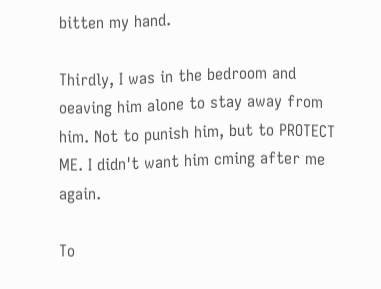bitten my hand.

Thirdly, I was in the bedroom and oeaving him alone to stay away from him. Not to punish him, but to PROTECT ME. I didn't want him cming after me again.

To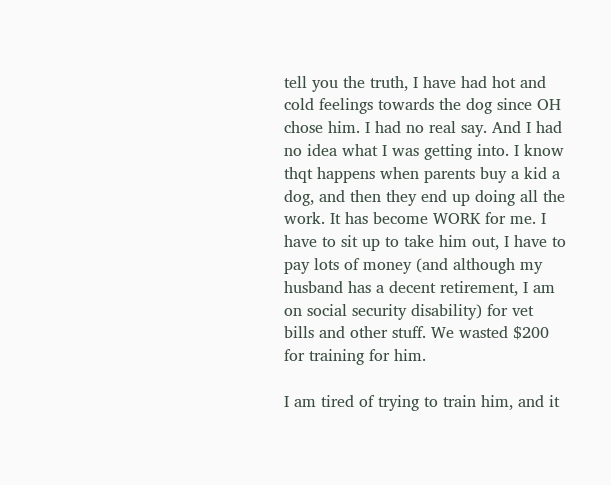tell you the truth, I have had hot and cold feelings towards the dog since OH chose him. I had no real say. And I had no idea what I was getting into. I know thqt happens when parents buy a kid a dog, and then they end up doing all the work. It has become WORK for me. I have to sit up to take him out, I have to pay lots of money (and although my husband has a decent retirement, I am on social security disability) for vet bills and other stuff. We wasted $200 for training for him.

I am tired of trying to train him, and it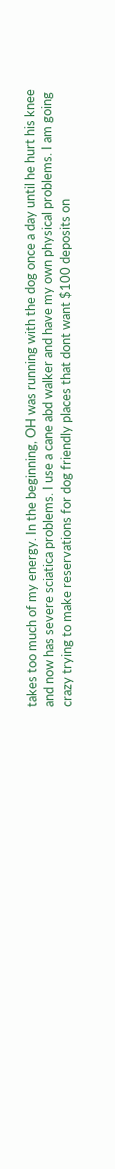takes too much of my energy. In the beginning, OH was running with the dog once a day until he hurt his knee and now has severe sciatica problems. I use a cane abd walker and have my own physical problems. I am going crazy trying to make reservations for dog friendly places that dont want $100 deposits on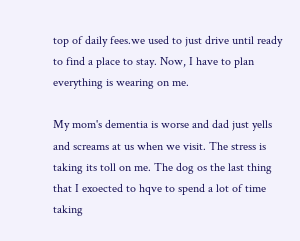top of daily fees.we used to just drive until ready to find a place to stay. Now, I have to plan everything is wearing on me.

My mom's dementia is worse and dad just yells and screams at us when we visit. The stress is taking its toll on me. The dog os the last thing that I exoected to hqve to spend a lot of time taking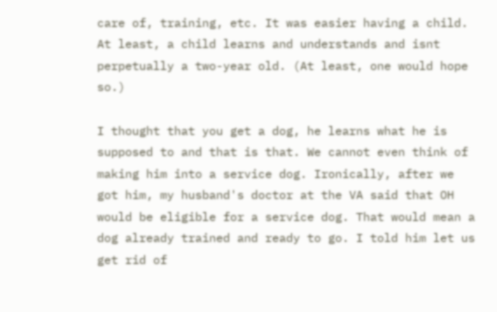care of, training, etc. It was easier having a child. At least, a child learns and understands and isnt perpetually a two-year old. (At least, one would hope so.)

I thought that you get a dog, he learns what he is supposed to and that is that. We cannot even think of making him into a service dog. Ironically, after we got him, my husband's doctor at the VA said that OH would be eligible for a service dog. That would mean a dog already trained and ready to go. I told him let us get rid of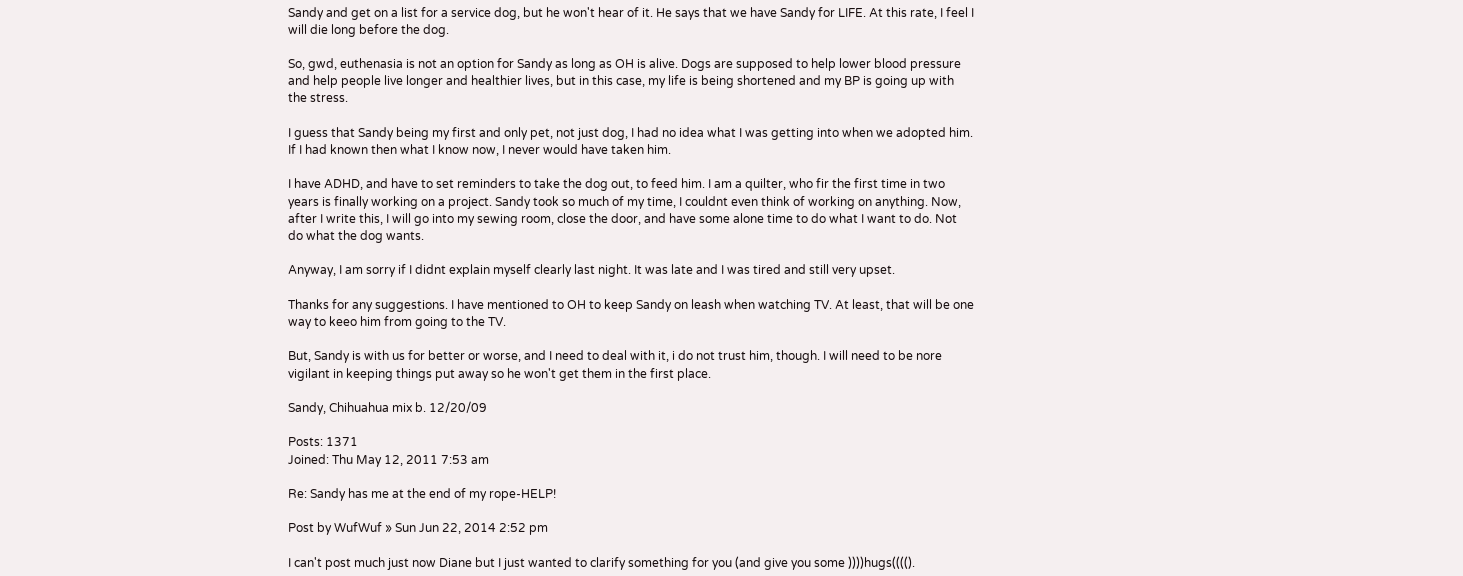Sandy and get on a list for a service dog, but he won't hear of it. He says that we have Sandy for LIFE. At this rate, I feel I will die long before the dog.

So, gwd, euthenasia is not an option for Sandy as long as OH is alive. Dogs are supposed to help lower blood pressure and help people live longer and healthier lives, but in this case, my life is being shortened and my BP is going up with the stress.

I guess that Sandy being my first and only pet, not just dog, I had no idea what I was getting into when we adopted him. If I had known then what I know now, I never would have taken him.

I have ADHD, and have to set reminders to take the dog out, to feed him. I am a quilter, who fir the first time in two years is finally working on a project. Sandy took so much of my time, I couldnt even think of working on anything. Now, after I write this, I will go into my sewing room, close the door, and have some alone time to do what I want to do. Not do what the dog wants.

Anyway, I am sorry if I didnt explain myself clearly last night. It was late and I was tired and still very upset.

Thanks for any suggestions. I have mentioned to OH to keep Sandy on leash when watching TV. At least, that will be one way to keeo him from going to the TV.

But, Sandy is with us for better or worse, and I need to deal with it, i do not trust him, though. I will need to be nore vigilant in keeping things put away so he won't get them in the first place.

Sandy, Chihuahua mix b. 12/20/09

Posts: 1371
Joined: Thu May 12, 2011 7:53 am

Re: Sandy has me at the end of my rope-HELP!

Post by WufWuf » Sun Jun 22, 2014 2:52 pm

I can't post much just now Diane but I just wanted to clarify something for you (and give you some ))))hugs(((().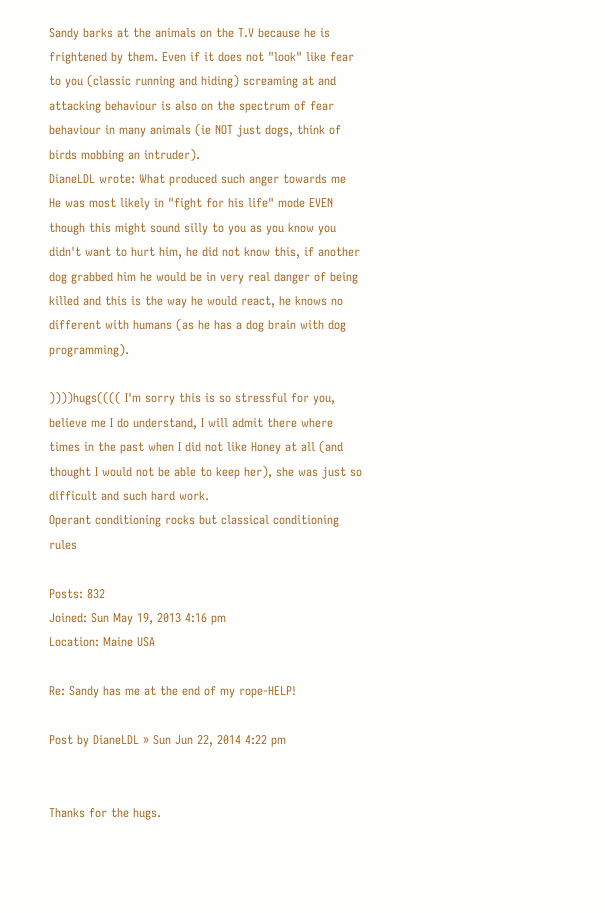Sandy barks at the animals on the T.V because he is frightened by them. Even if it does not "look" like fear to you (classic running and hiding) screaming at and attacking behaviour is also on the spectrum of fear behaviour in many animals (ie NOT just dogs, think of birds mobbing an intruder).
DianeLDL wrote: What produced such anger towards me
He was most likely in "fight for his life" mode EVEN though this might sound silly to you as you know you didn't want to hurt him, he did not know this, if another dog grabbed him he would be in very real danger of being killed and this is the way he would react, he knows no different with humans (as he has a dog brain with dog programming).

))))hugs(((( I'm sorry this is so stressful for you, believe me I do understand, I will admit there where times in the past when I did not like Honey at all (and thought I would not be able to keep her), she was just so difficult and such hard work.
Operant conditioning rocks but classical conditioning rules

Posts: 832
Joined: Sun May 19, 2013 4:16 pm
Location: Maine USA

Re: Sandy has me at the end of my rope-HELP!

Post by DianeLDL » Sun Jun 22, 2014 4:22 pm


Thanks for the hugs.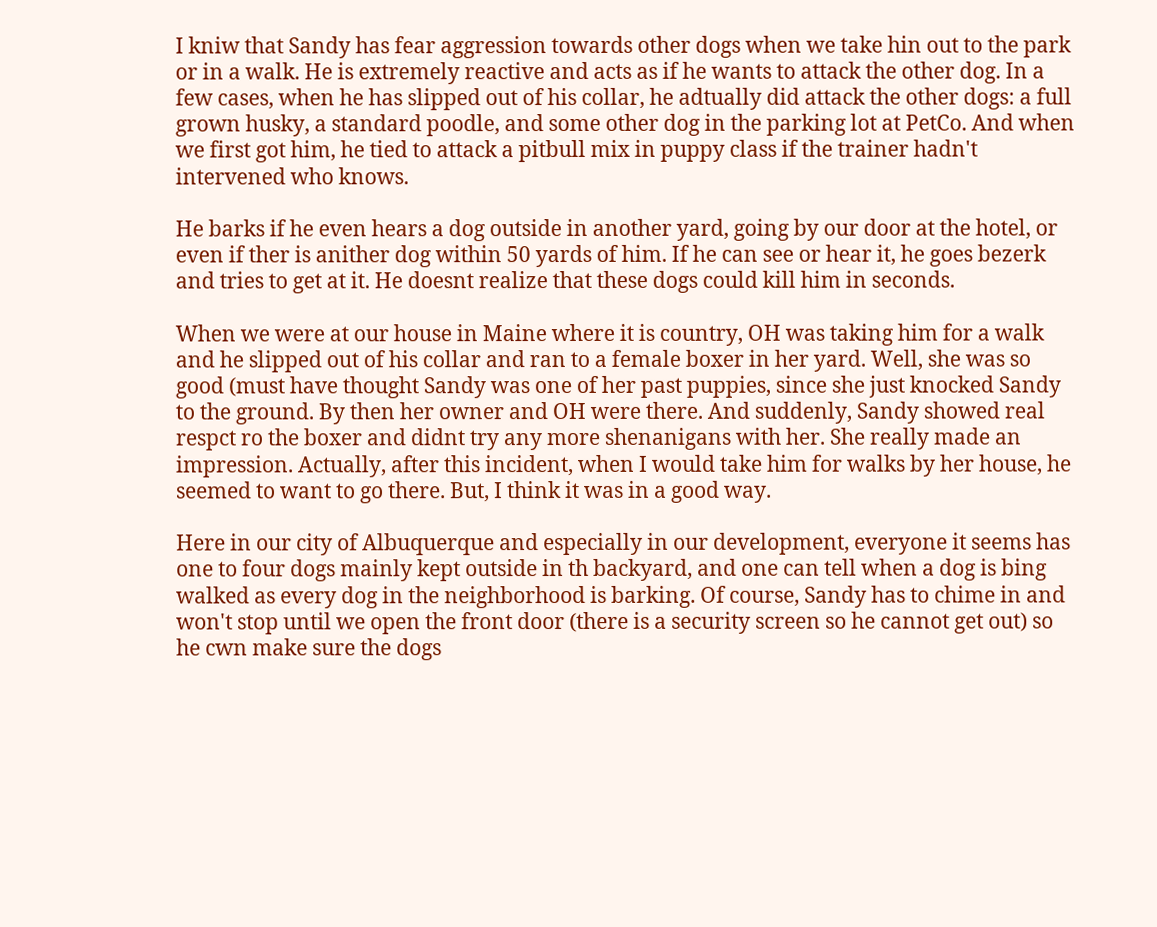I kniw that Sandy has fear aggression towards other dogs when we take hin out to the park or in a walk. He is extremely reactive and acts as if he wants to attack the other dog. In a few cases, when he has slipped out of his collar, he adtually did attack the other dogs: a full grown husky, a standard poodle, and some other dog in the parking lot at PetCo. And when we first got him, he tied to attack a pitbull mix in puppy class if the trainer hadn't intervened who knows.

He barks if he even hears a dog outside in another yard, going by our door at the hotel, or even if ther is anither dog within 50 yards of him. If he can see or hear it, he goes bezerk and tries to get at it. He doesnt realize that these dogs could kill him in seconds.

When we were at our house in Maine where it is country, OH was taking him for a walk and he slipped out of his collar and ran to a female boxer in her yard. Well, she was so good (must have thought Sandy was one of her past puppies, since she just knocked Sandy to the ground. By then her owner and OH were there. And suddenly, Sandy showed real respct ro the boxer and didnt try any more shenanigans with her. She really made an impression. Actually, after this incident, when I would take him for walks by her house, he seemed to want to go there. But, I think it was in a good way.

Here in our city of Albuquerque and especially in our development, everyone it seems has one to four dogs mainly kept outside in th backyard, and one can tell when a dog is bing walked as every dog in the neighborhood is barking. Of course, Sandy has to chime in and won't stop until we open the front door (there is a security screen so he cannot get out) so he cwn make sure the dogs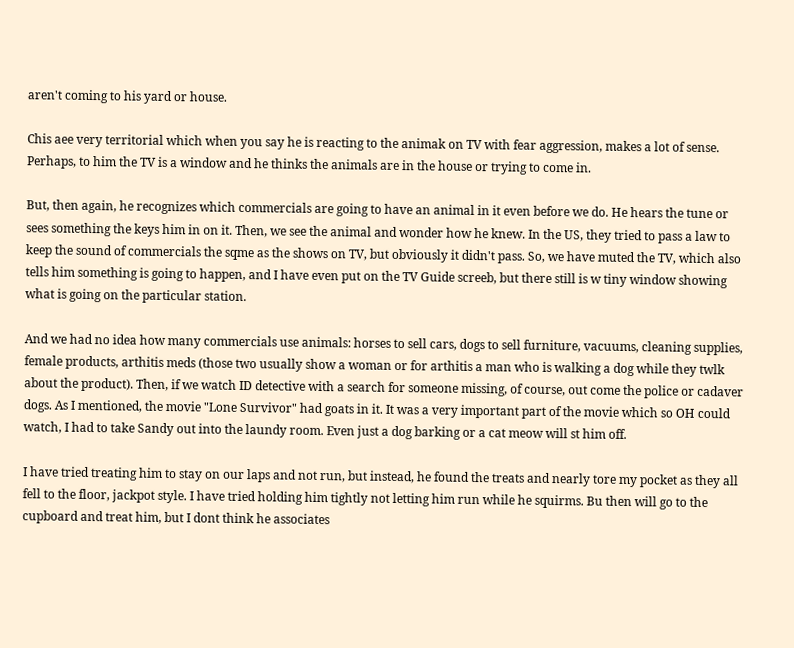aren't coming to his yard or house.

Chis aee very territorial which when you say he is reacting to the animak on TV with fear aggression, makes a lot of sense. Perhaps, to him the TV is a window and he thinks the animals are in the house or trying to come in.

But, then again, he recognizes which commercials are going to have an animal in it even before we do. He hears the tune or sees something the keys him in on it. Then, we see the animal and wonder how he knew. In the US, they tried to pass a law to keep the sound of commercials the sqme as the shows on TV, but obviously it didn't pass. So, we have muted the TV, which also tells him something is going to happen, and I have even put on the TV Guide screeb, but there still is w tiny window showing what is going on the particular station.

And we had no idea how many commercials use animals: horses to sell cars, dogs to sell furniture, vacuums, cleaning supplies, female products, arthitis meds (those two usually show a woman or for arthitis a man who is walking a dog while they twlk about the product). Then, if we watch ID detective with a search for someone missing, of course, out come the police or cadaver dogs. As I mentioned, the movie "Lone Survivor" had goats in it. It was a very important part of the movie which so OH could watch, I had to take Sandy out into the laundy room. Even just a dog barking or a cat meow will st him off.

I have tried treating him to stay on our laps and not run, but instead, he found the treats and nearly tore my pocket as they all fell to the floor, jackpot style. I have tried holding him tightly not letting him run while he squirms. Bu then will go to the cupboard and treat him, but I dont think he associates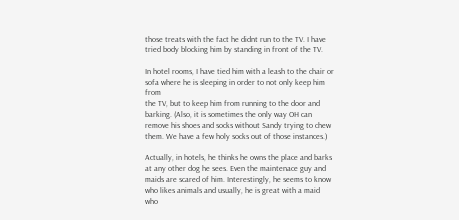those treats with the fact he didnt run to the TV. I have tried body blocking him by standing in front of the TV.

In hotel rooms, I have tied him with a leash to the chair or sofa where he is sleeping in order to not only keep him from
the TV, but to keep him from running to the door and barking. (Also, it is sometimes the only way OH can remove his shoes and socks without Sandy trying to chew them. We have a few holy socks out of those instances.)

Actually, in hotels, he thinks he owns the place and barks at any other dog he sees. Even the maintenace guy and maids are scared of him. Interestingly, he seems to know who likes animals and usually, he is great with a maid who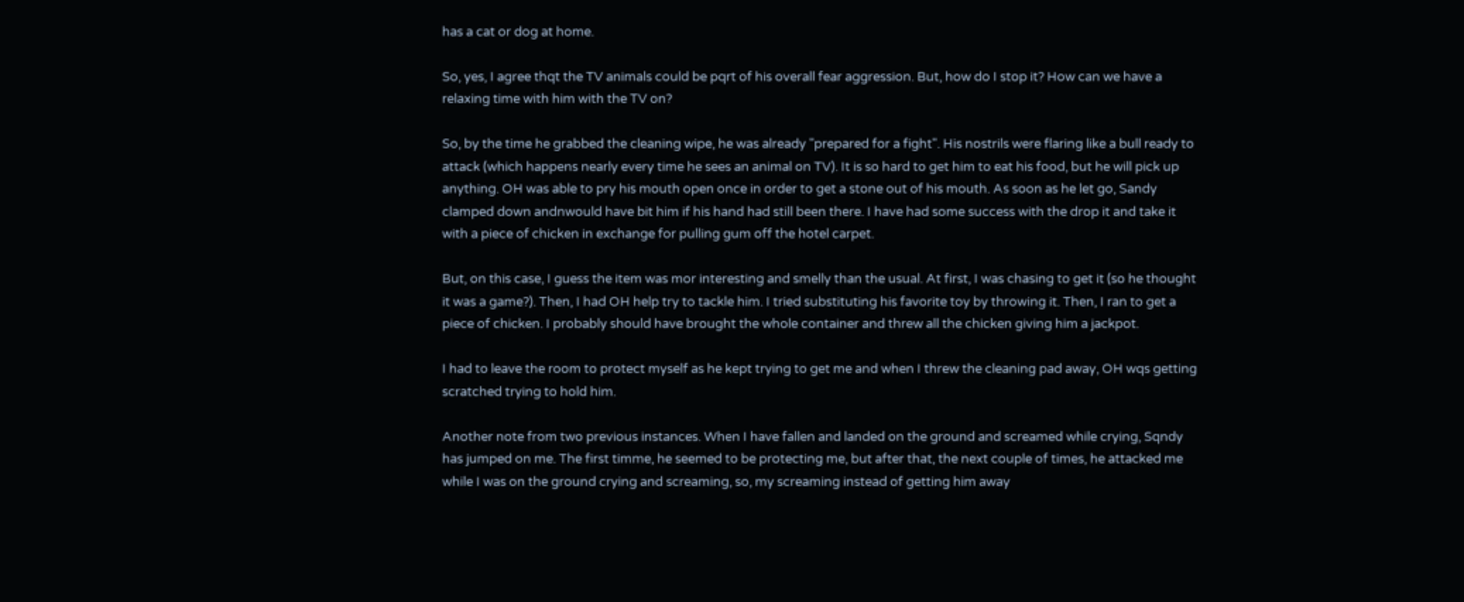has a cat or dog at home.

So, yes, I agree thqt the TV animals could be pqrt of his overall fear aggression. But, how do I stop it? How can we have a relaxing time with him with the TV on?

So, by the time he grabbed the cleaning wipe, he was already "prepared for a fight". His nostrils were flaring like a bull ready to attack (which happens nearly every time he sees an animal on TV). It is so hard to get him to eat his food, but he will pick up anything. OH was able to pry his mouth open once in order to get a stone out of his mouth. As soon as he let go, Sandy clamped down andnwould have bit him if his hand had still been there. I have had some success with the drop it and take it with a piece of chicken in exchange for pulling gum off the hotel carpet.

But, on this case, I guess the item was mor interesting and smelly than the usual. At first, I was chasing to get it (so he thought it was a game?). Then, I had OH help try to tackle him. I tried substituting his favorite toy by throwing it. Then, I ran to get a piece of chicken. I probably should have brought the whole container and threw all the chicken giving him a jackpot.

I had to leave the room to protect myself as he kept trying to get me and when I threw the cleaning pad away, OH wqs getting scratched trying to hold him.

Another note from two previous instances. When I have fallen and landed on the ground and screamed while crying, Sqndy has jumped on me. The first timme, he seemed to be protecting me, but after that, the next couple of times, he attacked me while I was on the ground crying and screaming, so, my screaming instead of getting him away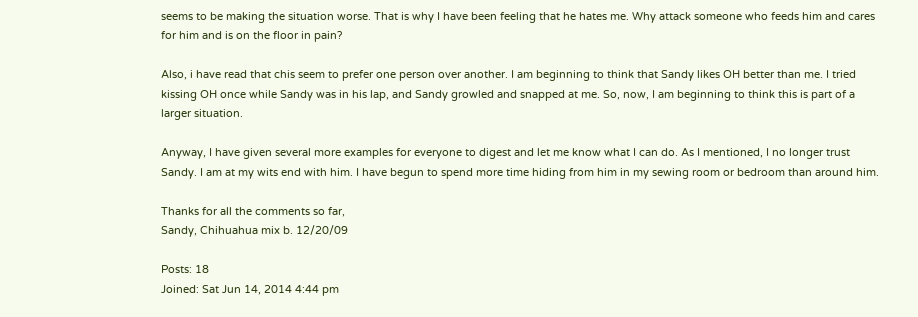seems to be making the situation worse. That is why I have been feeling that he hates me. Why attack someone who feeds him and cares for him and is on the floor in pain?

Also, i have read that chis seem to prefer one person over another. I am beginning to think that Sandy likes OH better than me. I tried kissing OH once while Sandy was in his lap, and Sandy growled and snapped at me. So, now, I am beginning to think this is part of a larger situation.

Anyway, I have given several more examples for everyone to digest and let me know what I can do. As I mentioned, I no longer trust Sandy. I am at my wits end with him. I have begun to spend more time hiding from him in my sewing room or bedroom than around him.

Thanks for all the comments so far,
Sandy, Chihuahua mix b. 12/20/09

Posts: 18
Joined: Sat Jun 14, 2014 4:44 pm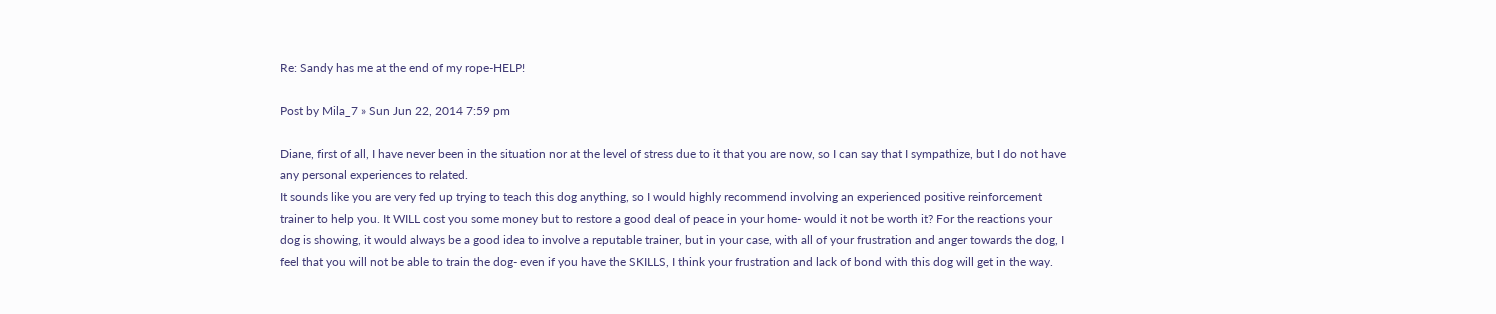Re: Sandy has me at the end of my rope-HELP!

Post by Mila_7 » Sun Jun 22, 2014 7:59 pm

Diane, first of all, I have never been in the situation nor at the level of stress due to it that you are now, so I can say that I sympathize, but I do not have any personal experiences to related.
It sounds like you are very fed up trying to teach this dog anything, so I would highly recommend involving an experienced positive reinforcement trainer to help you. It WILL cost you some money but to restore a good deal of peace in your home- would it not be worth it? For the reactions your dog is showing, it would always be a good idea to involve a reputable trainer, but in your case, with all of your frustration and anger towards the dog, I feel that you will not be able to train the dog- even if you have the SKILLS, I think your frustration and lack of bond with this dog will get in the way.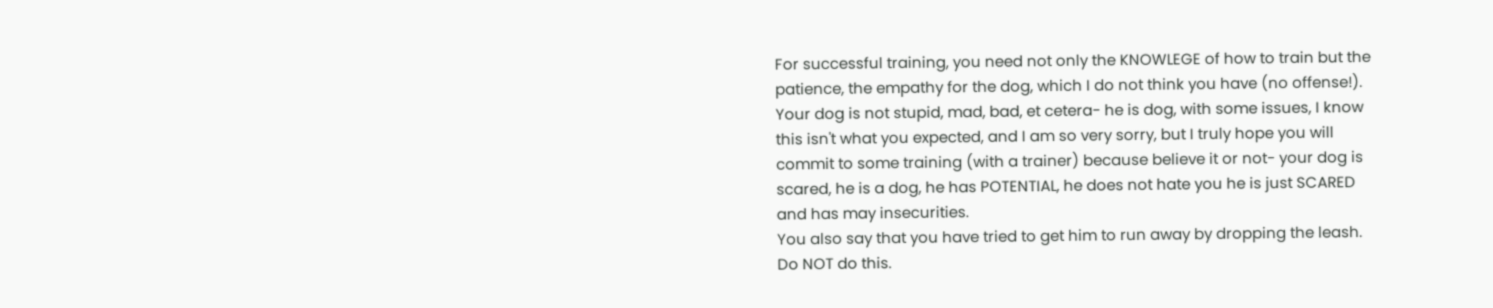For successful training, you need not only the KNOWLEGE of how to train but the patience, the empathy for the dog, which I do not think you have (no offense!).
Your dog is not stupid, mad, bad, et cetera- he is dog, with some issues, I know this isn't what you expected, and I am so very sorry, but I truly hope you will commit to some training (with a trainer) because believe it or not- your dog is scared, he is a dog, he has POTENTIAL, he does not hate you he is just SCARED and has may insecurities.
You also say that you have tried to get him to run away by dropping the leash. Do NOT do this.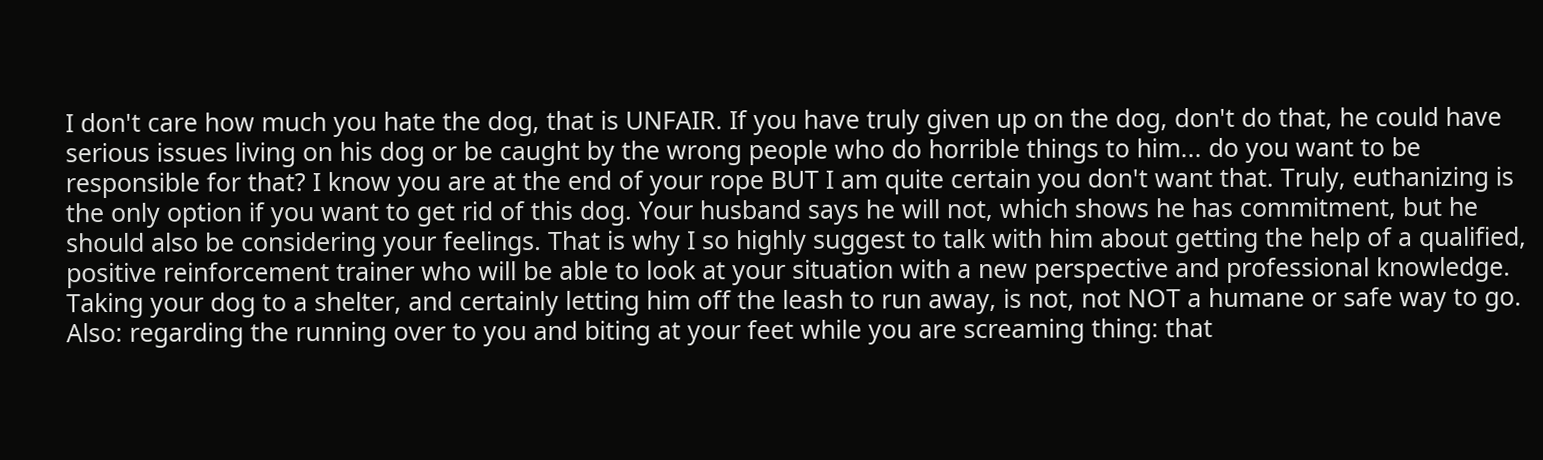I don't care how much you hate the dog, that is UNFAIR. If you have truly given up on the dog, don't do that, he could have serious issues living on his dog or be caught by the wrong people who do horrible things to him... do you want to be responsible for that? I know you are at the end of your rope BUT I am quite certain you don't want that. Truly, euthanizing is the only option if you want to get rid of this dog. Your husband says he will not, which shows he has commitment, but he should also be considering your feelings. That is why I so highly suggest to talk with him about getting the help of a qualified, positive reinforcement trainer who will be able to look at your situation with a new perspective and professional knowledge. Taking your dog to a shelter, and certainly letting him off the leash to run away, is not, not NOT a humane or safe way to go.
Also: regarding the running over to you and biting at your feet while you are screaming thing: that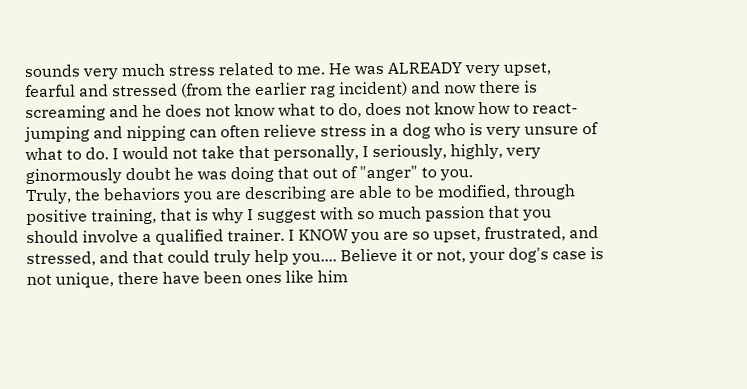sounds very much stress related to me. He was ALREADY very upset, fearful and stressed (from the earlier rag incident) and now there is screaming and he does not know what to do, does not know how to react- jumping and nipping can often relieve stress in a dog who is very unsure of what to do. I would not take that personally, I seriously, highly, very ginormously doubt he was doing that out of "anger" to you.
Truly, the behaviors you are describing are able to be modified, through positive training, that is why I suggest with so much passion that you should involve a qualified trainer. I KNOW you are so upset, frustrated, and stressed, and that could truly help you.... Believe it or not, your dog's case is not unique, there have been ones like him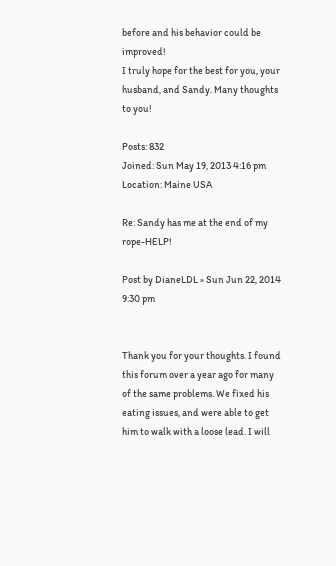before and his behavior could be improved!
I truly hope for the best for you, your husband, and Sandy. Many thoughts to you!

Posts: 832
Joined: Sun May 19, 2013 4:16 pm
Location: Maine USA

Re: Sandy has me at the end of my rope-HELP!

Post by DianeLDL » Sun Jun 22, 2014 9:30 pm


Thank you for your thoughts. I found this forum over a year ago for many of the same problems. We fixed his eating issues, and were able to get him to walk with a loose lead. I will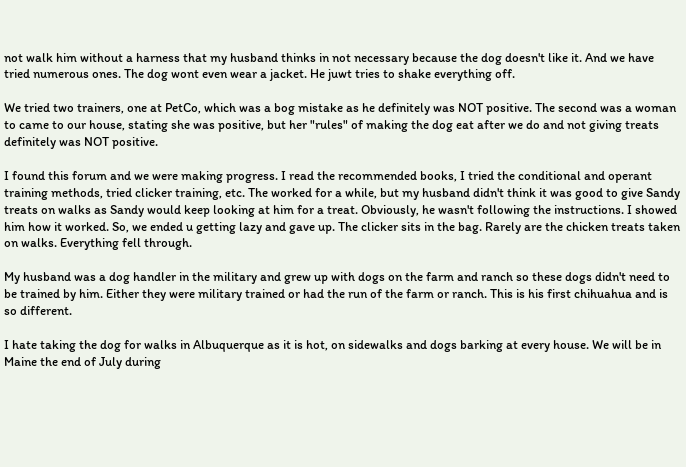not walk him without a harness that my husband thinks in not necessary because the dog doesn't like it. And we have tried numerous ones. The dog wont even wear a jacket. He juwt tries to shake everything off.

We tried two trainers, one at PetCo, which was a bog mistake as he definitely was NOT positive. The second was a woman to came to our house, stating she was positive, but her "rules" of making the dog eat after we do and not giving treats definitely was NOT positive.

I found this forum and we were making progress. I read the recommended books, I tried the conditional and operant training methods, tried clicker training, etc. The worked for a while, but my husband didn't think it was good to give Sandy treats on walks as Sandy would keep looking at him for a treat. Obviously, he wasn't following the instructions. I showed him how it worked. So, we ended u getting lazy and gave up. The clicker sits in the bag. Rarely are the chicken treats taken on walks. Everything fell through.

My husband was a dog handler in the military and grew up with dogs on the farm and ranch so these dogs didn't need to be trained by him. Either they were military trained or had the run of the farm or ranch. This is his first chihuahua and is so different.

I hate taking the dog for walks in Albuquerque as it is hot, on sidewalks and dogs barking at every house. We will be in Maine the end of July during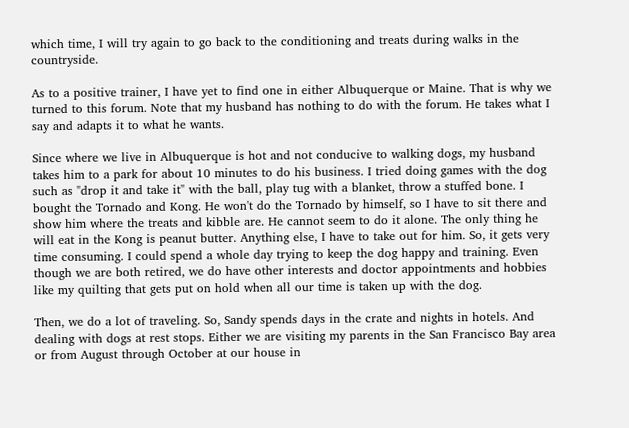which time, I will try again to go back to the conditioning and treats during walks in the countryside.

As to a positive trainer, I have yet to find one in either Albuquerque or Maine. That is why we turned to this forum. Note that my husband has nothing to do with the forum. He takes what I say and adapts it to what he wants.

Since where we live in Albuquerque is hot and not conducive to walking dogs, my husband takes him to a park for about 10 minutes to do his business. I tried doing games with the dog such as "drop it and take it" with the ball, play tug with a blanket, throw a stuffed bone. I bought the Tornado and Kong. He won't do the Tornado by himself, so I have to sit there and show him where the treats and kibble are. He cannot seem to do it alone. The only thing he will eat in the Kong is peanut butter. Anything else, I have to take out for him. So, it gets very time consuming. I could spend a whole day trying to keep the dog happy and training. Even though we are both retired, we do have other interests and doctor appointments and hobbies like my quilting that gets put on hold when all our time is taken up with the dog.

Then, we do a lot of traveling. So, Sandy spends days in the crate and nights in hotels. And dealing with dogs at rest stops. Either we are visiting my parents in the San Francisco Bay area or from August through October at our house in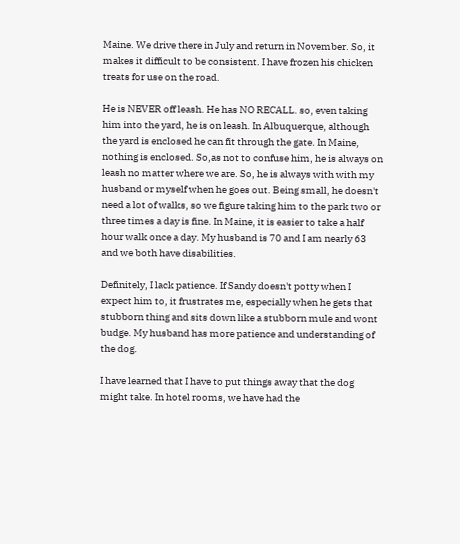Maine. We drive there in July and return in November. So, it makes it difficult to be consistent. I have frozen his chicken treats for use on the road.

He is NEVER off leash. He has NO RECALL. so, even taking him into the yard, he is on leash. In Albuquerque, although the yard is enclosed he can fit through the gate. In Maine, nothing is enclosed. So,as not to confuse him, he is always on leash no matter where we are. So, he is always with with my husband or myself when he goes out. Being small, he doesn't need a lot of walks, so we figure taking him to the park two or three times a day is fine. In Maine, it is easier to take a half hour walk once a day. My husband is 70 and I am nearly 63 and we both have disabilities.

Definitely, I lack patience. If Sandy doesn't potty when I expect him to, it frustrates me, especially when he gets that stubborn thing and sits down like a stubborn mule and wont budge. My husband has more patience and understanding of the dog.

I have learned that I have to put things away that the dog might take. In hotel rooms, we have had the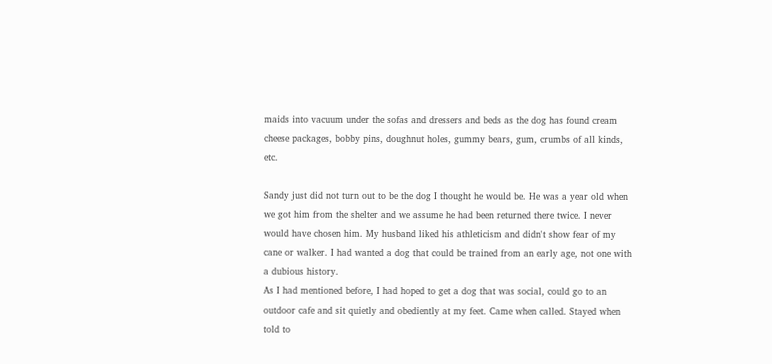maids into vacuum under the sofas and dressers and beds as the dog has found cream cheese packages, bobby pins, doughnut holes, gummy bears, gum, crumbs of all kinds, etc.

Sandy just did not turn out to be the dog I thought he would be. He was a year old when we got him from the shelter and we assume he had been returned there twice. I never would have chosen him. My husband liked his athleticism and didn't show fear of my cane or walker. I had wanted a dog that could be trained from an early age, not one with a dubious history.
As I had mentioned before, I had hoped to get a dog that was social, could go to an outdoor cafe and sit quietly and obediently at my feet. Came when called. Stayed when told to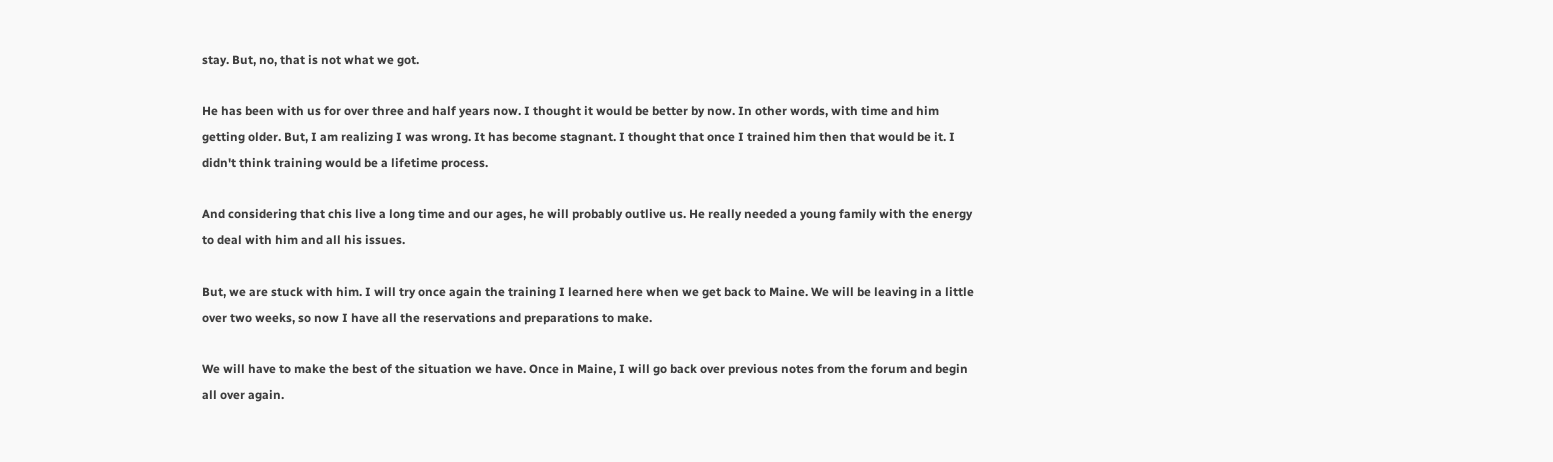stay. But, no, that is not what we got.

He has been with us for over three and half years now. I thought it would be better by now. In other words, with time and him getting older. But, I am realizing I was wrong. It has become stagnant. I thought that once I trained him then that would be it. I didn't think training would be a lifetime process.

And considering that chis live a long time and our ages, he will probably outlive us. He really needed a young family with the energy to deal with him and all his issues.

But, we are stuck with him. I will try once again the training I learned here when we get back to Maine. We will be leaving in a little over two weeks, so now I have all the reservations and preparations to make.

We will have to make the best of the situation we have. Once in Maine, I will go back over previous notes from the forum and begin all over again.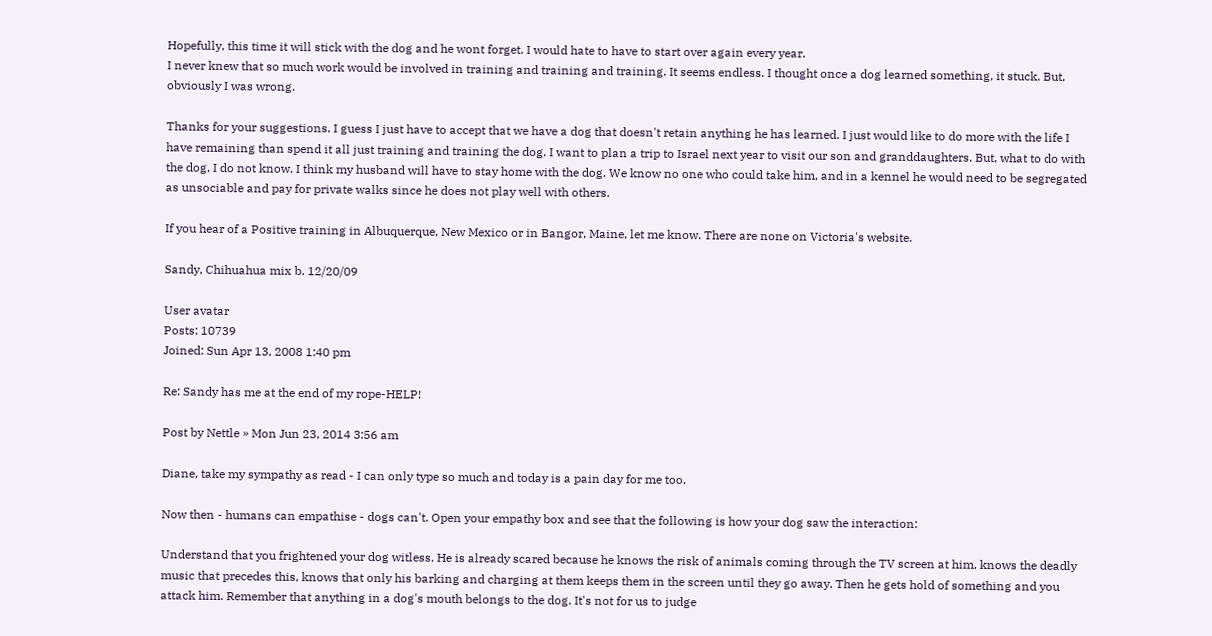Hopefully, this time it will stick with the dog and he wont forget. I would hate to have to start over again every year.
I never knew that so much work would be involved in training and training and training. It seems endless. I thought once a dog learned something, it stuck. But, obviously I was wrong.

Thanks for your suggestions. I guess I just have to accept that we have a dog that doesn't retain anything he has learned. I just would like to do more with the life I have remaining than spend it all just training and training the dog. I want to plan a trip to Israel next year to visit our son and granddaughters. But, what to do with the dog, I do not know. I think my husband will have to stay home with the dog. We know no one who could take him, and in a kennel he would need to be segregated as unsociable and pay for private walks since he does not play well with others.

If you hear of a Positive training in Albuquerque, New Mexico or in Bangor, Maine, let me know. There are none on Victoria's website.

Sandy, Chihuahua mix b. 12/20/09

User avatar
Posts: 10739
Joined: Sun Apr 13, 2008 1:40 pm

Re: Sandy has me at the end of my rope-HELP!

Post by Nettle » Mon Jun 23, 2014 3:56 am

Diane, take my sympathy as read - I can only type so much and today is a pain day for me too.

Now then - humans can empathise - dogs can't. Open your empathy box and see that the following is how your dog saw the interaction:

Understand that you frightened your dog witless. He is already scared because he knows the risk of animals coming through the TV screen at him, knows the deadly music that precedes this, knows that only his barking and charging at them keeps them in the screen until they go away. Then he gets hold of something and you attack him. Remember that anything in a dog's mouth belongs to the dog. It's not for us to judge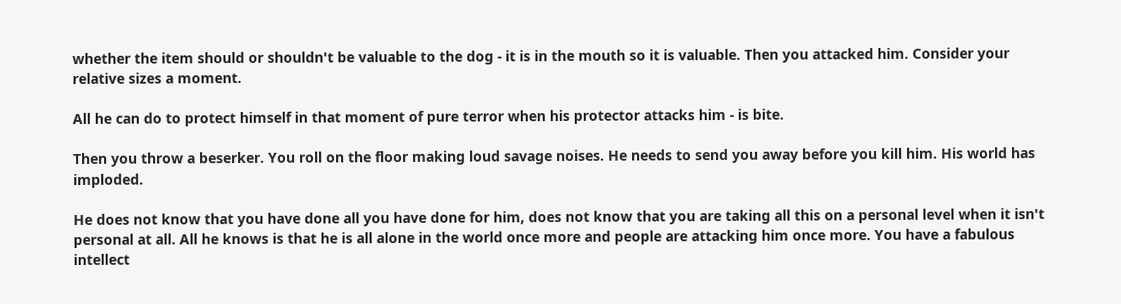whether the item should or shouldn't be valuable to the dog - it is in the mouth so it is valuable. Then you attacked him. Consider your relative sizes a moment.

All he can do to protect himself in that moment of pure terror when his protector attacks him - is bite.

Then you throw a beserker. You roll on the floor making loud savage noises. He needs to send you away before you kill him. His world has imploded.

He does not know that you have done all you have done for him, does not know that you are taking all this on a personal level when it isn't personal at all. All he knows is that he is all alone in the world once more and people are attacking him once more. You have a fabulous intellect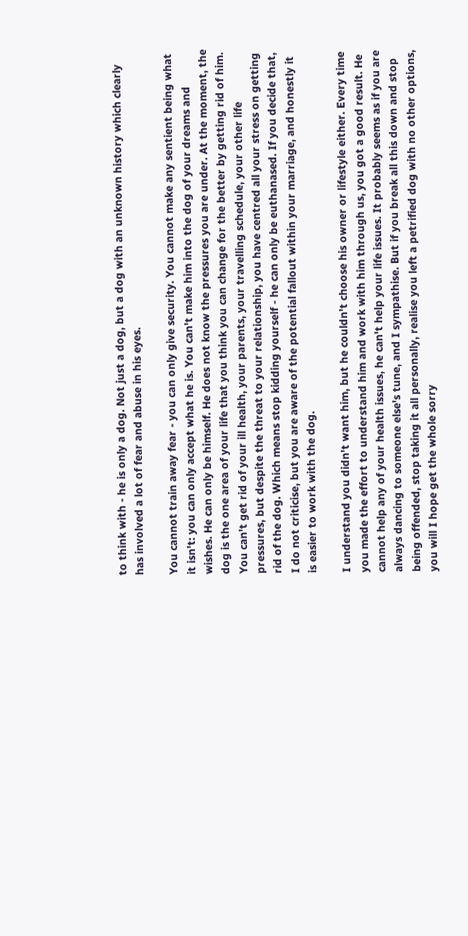to think with - he is only a dog. Not just a dog, but a dog with an unknown history which clearly has involved a lot of fear and abuse in his eyes.

You cannot train away fear - you can only give security. You cannot make any sentient being what it isn't: you can only accept what he is. You can't make him into the dog of your dreams and wishes. He can only be himself. He does not know the pressures you are under. At the moment, the dog is the one area of your life that you think you can change for the better by getting rid of him. You can't get rid of your ill health, your parents, your travelling schedule, your other life pressures, but despite the threat to your relationship, you have centred all your stress on getting rid of the dog. Which means stop kidding yourself - he can only be euthanased. If you decide that, I do not criticise, but you are aware of the potential fallout within your marriage, and honestly it is easier to work with the dog.

I understand you didn't want him, but he couldn't choose his owner or lifestyle either. Every time you made the effort to understand him and work with him through us, you got a good result. He cannot help any of your health issues, he can't help your life issues. It probably seems as if you are always dancing to someone else's tune, and I sympathise. But if you break all this down and stop being offended, stop taking it all personally, realise you left a petrified dog with no other options, you will I hope get the whole sorry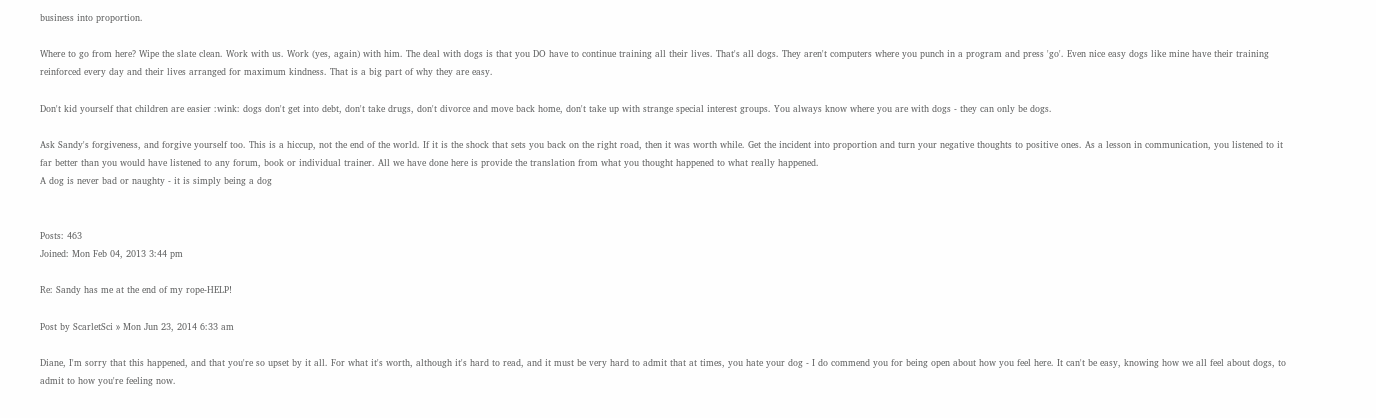business into proportion.

Where to go from here? Wipe the slate clean. Work with us. Work (yes, again) with him. The deal with dogs is that you DO have to continue training all their lives. That's all dogs. They aren't computers where you punch in a program and press 'go'. Even nice easy dogs like mine have their training reinforced every day and their lives arranged for maximum kindness. That is a big part of why they are easy.

Don't kid yourself that children are easier :wink: dogs don't get into debt, don't take drugs, don't divorce and move back home, don't take up with strange special interest groups. You always know where you are with dogs - they can only be dogs.

Ask Sandy's forgiveness, and forgive yourself too. This is a hiccup, not the end of the world. If it is the shock that sets you back on the right road, then it was worth while. Get the incident into proportion and turn your negative thoughts to positive ones. As a lesson in communication, you listened to it far better than you would have listened to any forum, book or individual trainer. All we have done here is provide the translation from what you thought happened to what really happened.
A dog is never bad or naughty - it is simply being a dog


Posts: 463
Joined: Mon Feb 04, 2013 3:44 pm

Re: Sandy has me at the end of my rope-HELP!

Post by ScarletSci » Mon Jun 23, 2014 6:33 am

Diane, I'm sorry that this happened, and that you're so upset by it all. For what it's worth, although it's hard to read, and it must be very hard to admit that at times, you hate your dog - I do commend you for being open about how you feel here. It can't be easy, knowing how we all feel about dogs, to admit to how you're feeling now.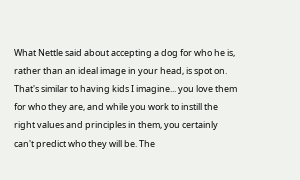What Nettle said about accepting a dog for who he is, rather than an ideal image in your head, is spot on. That's similar to having kids I imagine... you love them for who they are, and while you work to instill the right values and principles in them, you certainly can't predict who they will be. The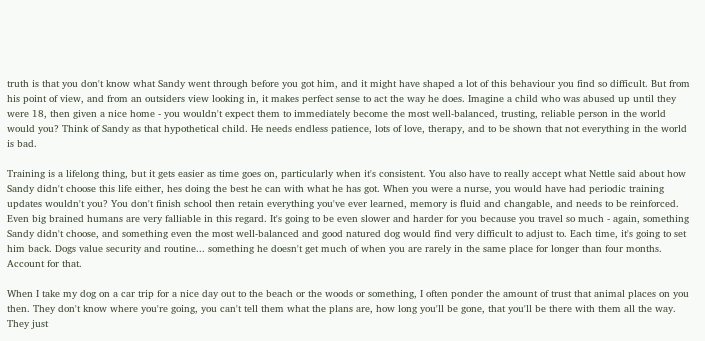truth is that you don't know what Sandy went through before you got him, and it might have shaped a lot of this behaviour you find so difficult. But from his point of view, and from an outsiders view looking in, it makes perfect sense to act the way he does. Imagine a child who was abused up until they were 18, then given a nice home - you wouldn't expect them to immediately become the most well-balanced, trusting, reliable person in the world would you? Think of Sandy as that hypothetical child. He needs endless patience, lots of love, therapy, and to be shown that not everything in the world is bad.

Training is a lifelong thing, but it gets easier as time goes on, particularly when it's consistent. You also have to really accept what Nettle said about how Sandy didn't choose this life either, hes doing the best he can with what he has got. When you were a nurse, you would have had periodic training updates wouldn't you? You don't finish school then retain everything you've ever learned, memory is fluid and changable, and needs to be reinforced. Even big brained humans are very falliable in this regard. It's going to be even slower and harder for you because you travel so much - again, something Sandy didn't choose, and something even the most well-balanced and good natured dog would find very difficult to adjust to. Each time, it's going to set him back. Dogs value security and routine... something he doesn't get much of when you are rarely in the same place for longer than four months. Account for that.

When I take my dog on a car trip for a nice day out to the beach or the woods or something, I often ponder the amount of trust that animal places on you then. They don't know where you're going, you can't tell them what the plans are, how long you'll be gone, that you'll be there with them all the way. They just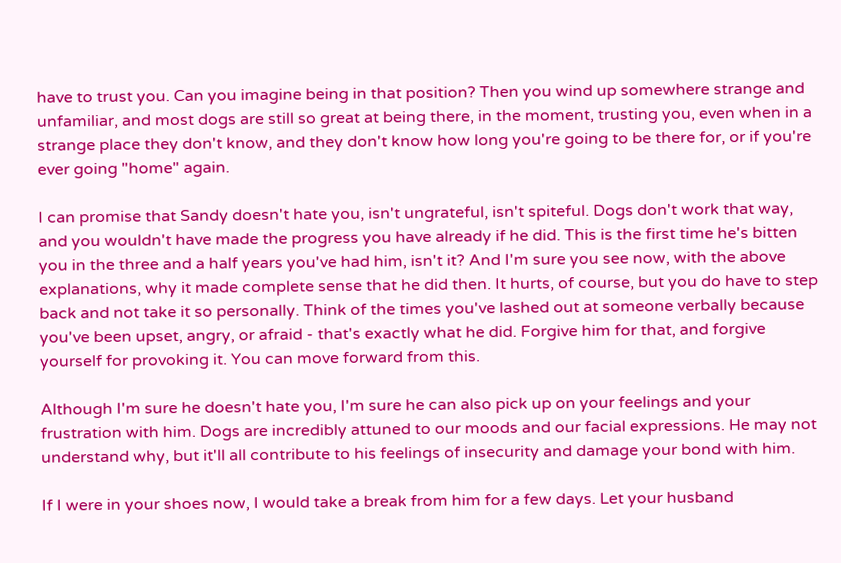have to trust you. Can you imagine being in that position? Then you wind up somewhere strange and unfamiliar, and most dogs are still so great at being there, in the moment, trusting you, even when in a strange place they don't know, and they don't know how long you're going to be there for, or if you're ever going "home" again.

I can promise that Sandy doesn't hate you, isn't ungrateful, isn't spiteful. Dogs don't work that way, and you wouldn't have made the progress you have already if he did. This is the first time he's bitten you in the three and a half years you've had him, isn't it? And I'm sure you see now, with the above explanations, why it made complete sense that he did then. It hurts, of course, but you do have to step back and not take it so personally. Think of the times you've lashed out at someone verbally because you've been upset, angry, or afraid - that's exactly what he did. Forgive him for that, and forgive yourself for provoking it. You can move forward from this.

Although I'm sure he doesn't hate you, I'm sure he can also pick up on your feelings and your frustration with him. Dogs are incredibly attuned to our moods and our facial expressions. He may not understand why, but it'll all contribute to his feelings of insecurity and damage your bond with him.

If I were in your shoes now, I would take a break from him for a few days. Let your husband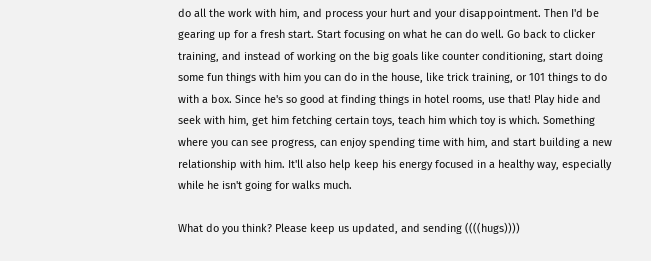do all the work with him, and process your hurt and your disappointment. Then I'd be gearing up for a fresh start. Start focusing on what he can do well. Go back to clicker training, and instead of working on the big goals like counter conditioning, start doing some fun things with him you can do in the house, like trick training, or 101 things to do with a box. Since he's so good at finding things in hotel rooms, use that! Play hide and seek with him, get him fetching certain toys, teach him which toy is which. Something where you can see progress, can enjoy spending time with him, and start building a new relationship with him. It'll also help keep his energy focused in a healthy way, especially while he isn't going for walks much.

What do you think? Please keep us updated, and sending ((((hugs))))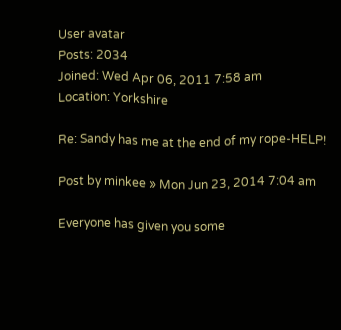User avatar
Posts: 2034
Joined: Wed Apr 06, 2011 7:58 am
Location: Yorkshire

Re: Sandy has me at the end of my rope-HELP!

Post by minkee » Mon Jun 23, 2014 7:04 am

Everyone has given you some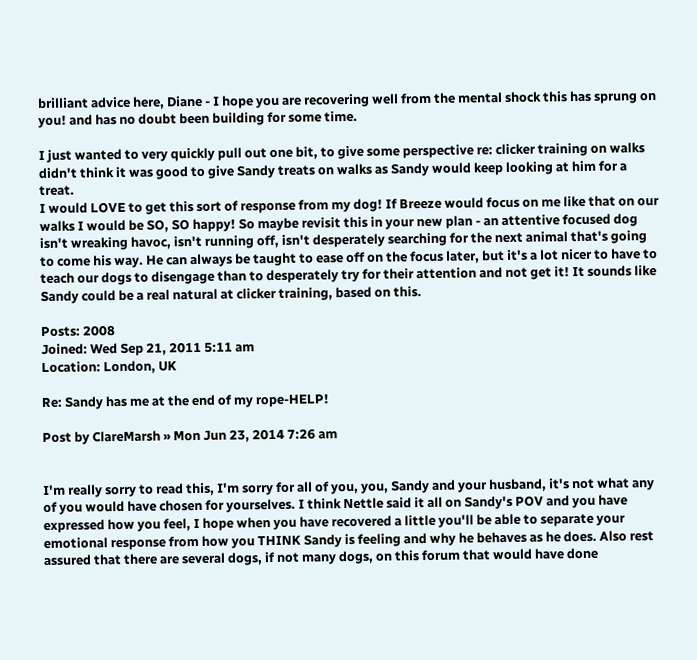brilliant advice here, Diane - I hope you are recovering well from the mental shock this has sprung on you! and has no doubt been building for some time.

I just wanted to very quickly pull out one bit, to give some perspective re: clicker training on walks
didn't think it was good to give Sandy treats on walks as Sandy would keep looking at him for a treat.
I would LOVE to get this sort of response from my dog! If Breeze would focus on me like that on our walks I would be SO, SO happy! So maybe revisit this in your new plan - an attentive focused dog isn't wreaking havoc, isn't running off, isn't desperately searching for the next animal that's going to come his way. He can always be taught to ease off on the focus later, but it's a lot nicer to have to teach our dogs to disengage than to desperately try for their attention and not get it! It sounds like Sandy could be a real natural at clicker training, based on this.

Posts: 2008
Joined: Wed Sep 21, 2011 5:11 am
Location: London, UK

Re: Sandy has me at the end of my rope-HELP!

Post by ClareMarsh » Mon Jun 23, 2014 7:26 am


I'm really sorry to read this, I'm sorry for all of you, you, Sandy and your husband, it's not what any of you would have chosen for yourselves. I think Nettle said it all on Sandy's POV and you have expressed how you feel, I hope when you have recovered a little you'll be able to separate your emotional response from how you THINK Sandy is feeling and why he behaves as he does. Also rest assured that there are several dogs, if not many dogs, on this forum that would have done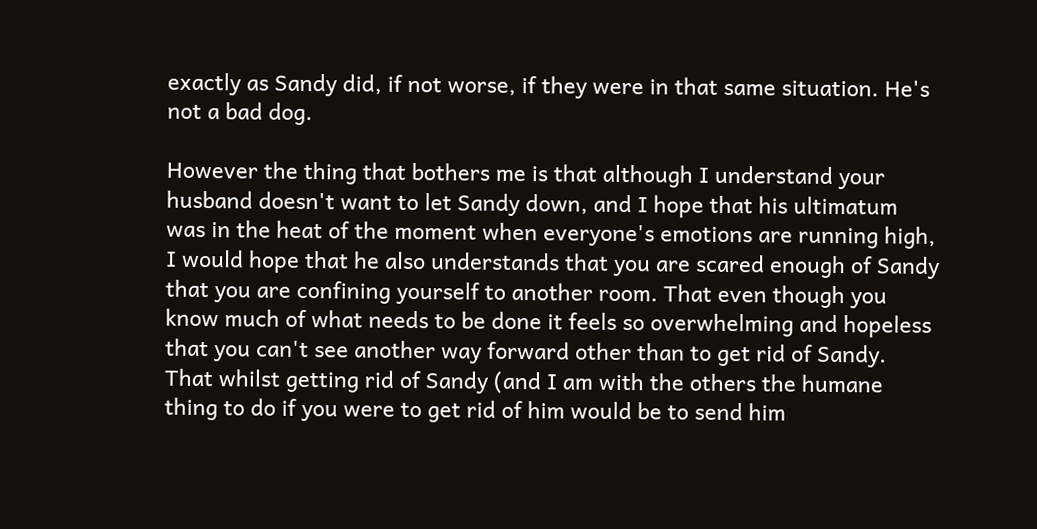exactly as Sandy did, if not worse, if they were in that same situation. He's not a bad dog.

However the thing that bothers me is that although I understand your husband doesn't want to let Sandy down, and I hope that his ultimatum was in the heat of the moment when everyone's emotions are running high, I would hope that he also understands that you are scared enough of Sandy that you are confining yourself to another room. That even though you know much of what needs to be done it feels so overwhelming and hopeless that you can't see another way forward other than to get rid of Sandy. That whilst getting rid of Sandy (and I am with the others the humane thing to do if you were to get rid of him would be to send him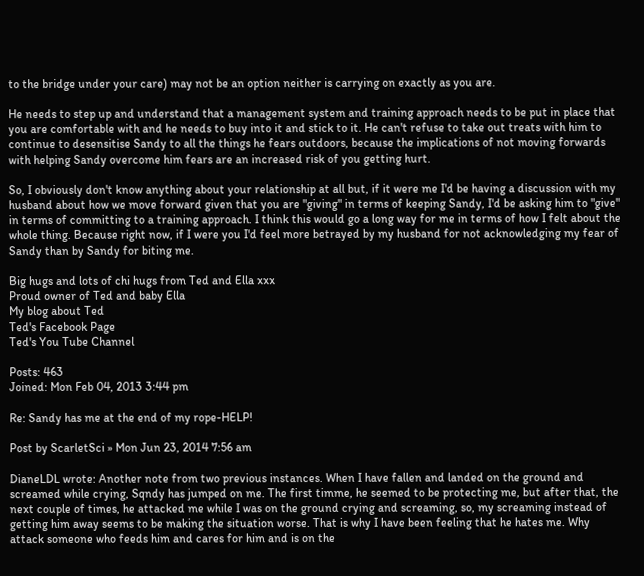to the bridge under your care) may not be an option neither is carrying on exactly as you are.

He needs to step up and understand that a management system and training approach needs to be put in place that you are comfortable with and he needs to buy into it and stick to it. He can't refuse to take out treats with him to continue to desensitise Sandy to all the things he fears outdoors, because the implications of not moving forwards with helping Sandy overcome him fears are an increased risk of you getting hurt.

So, I obviously don't know anything about your relationship at all but, if it were me I'd be having a discussion with my husband about how we move forward given that you are "giving" in terms of keeping Sandy, I'd be asking him to "give" in terms of committing to a training approach. I think this would go a long way for me in terms of how I felt about the whole thing. Because right now, if I were you I'd feel more betrayed by my husband for not acknowledging my fear of Sandy than by Sandy for biting me.

Big hugs and lots of chi hugs from Ted and Ella xxx
Proud owner of Ted and baby Ella
My blog about Ted
Ted's Facebook Page
Ted's You Tube Channel

Posts: 463
Joined: Mon Feb 04, 2013 3:44 pm

Re: Sandy has me at the end of my rope-HELP!

Post by ScarletSci » Mon Jun 23, 2014 7:56 am

DianeLDL wrote: Another note from two previous instances. When I have fallen and landed on the ground and screamed while crying, Sqndy has jumped on me. The first timme, he seemed to be protecting me, but after that, the next couple of times, he attacked me while I was on the ground crying and screaming, so, my screaming instead of getting him away seems to be making the situation worse. That is why I have been feeling that he hates me. Why attack someone who feeds him and cares for him and is on the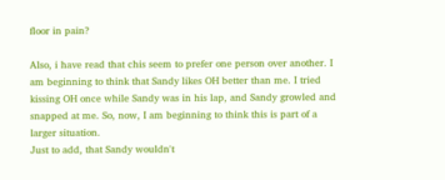floor in pain?

Also, i have read that chis seem to prefer one person over another. I am beginning to think that Sandy likes OH better than me. I tried kissing OH once while Sandy was in his lap, and Sandy growled and snapped at me. So, now, I am beginning to think this is part of a larger situation.
Just to add, that Sandy wouldn't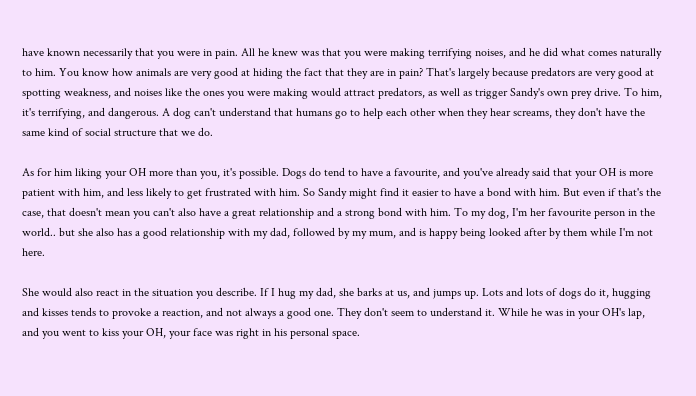have known necessarily that you were in pain. All he knew was that you were making terrifying noises, and he did what comes naturally to him. You know how animals are very good at hiding the fact that they are in pain? That's largely because predators are very good at spotting weakness, and noises like the ones you were making would attract predators, as well as trigger Sandy's own prey drive. To him, it's terrifying, and dangerous. A dog can't understand that humans go to help each other when they hear screams, they don't have the same kind of social structure that we do.

As for him liking your OH more than you, it's possible. Dogs do tend to have a favourite, and you've already said that your OH is more patient with him, and less likely to get frustrated with him. So Sandy might find it easier to have a bond with him. But even if that's the case, that doesn't mean you can't also have a great relationship and a strong bond with him. To my dog, I'm her favourite person in the world.. but she also has a good relationship with my dad, followed by my mum, and is happy being looked after by them while I'm not here.

She would also react in the situation you describe. If I hug my dad, she barks at us, and jumps up. Lots and lots of dogs do it, hugging and kisses tends to provoke a reaction, and not always a good one. They don't seem to understand it. While he was in your OH's lap, and you went to kiss your OH, your face was right in his personal space.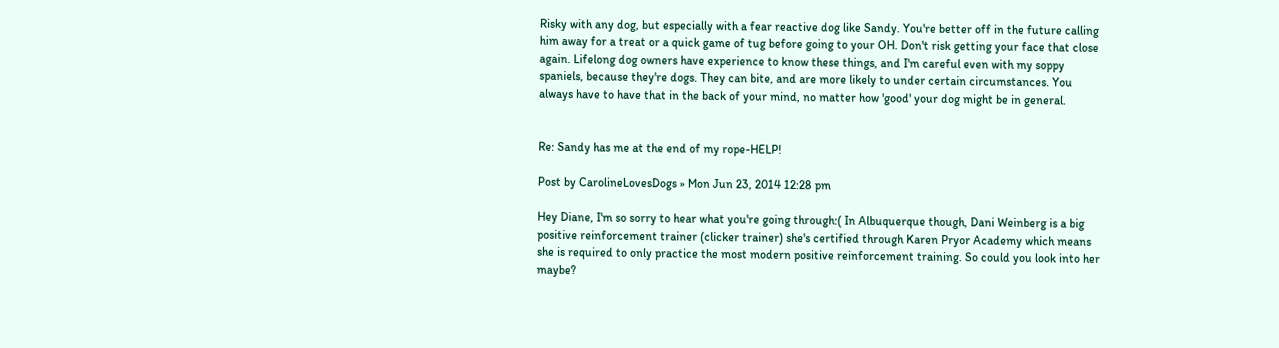Risky with any dog, but especially with a fear reactive dog like Sandy. You're better off in the future calling him away for a treat or a quick game of tug before going to your OH. Don't risk getting your face that close again. Lifelong dog owners have experience to know these things, and I'm careful even with my soppy spaniels, because they're dogs. They can bite, and are more likely to under certain circumstances. You always have to have that in the back of your mind, no matter how 'good' your dog might be in general.


Re: Sandy has me at the end of my rope-HELP!

Post by CarolineLovesDogs » Mon Jun 23, 2014 12:28 pm

Hey Diane, I'm so sorry to hear what you're going through:( In Albuquerque though, Dani Weinberg is a big positive reinforcement trainer (clicker trainer) she's certified through Karen Pryor Academy which means she is required to only practice the most modern positive reinforcement training. So could you look into her maybe?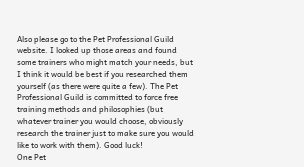Also please go to the Pet Professional Guild website. I looked up those areas and found some trainers who might match your needs, but I think it would be best if you researched them yourself (as there were quite a few). The Pet Professional Guild is committed to force free training methods and philosophies (but whatever trainer you would choose, obviously research the trainer just to make sure you would like to work with them). Good luck!
One Pet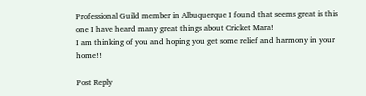Professional Guild member in Albuquerque I found that seems great is this one I have heard many great things about Cricket Mara!
I am thinking of you and hoping you get some relief and harmony in your home!!

Post Reply